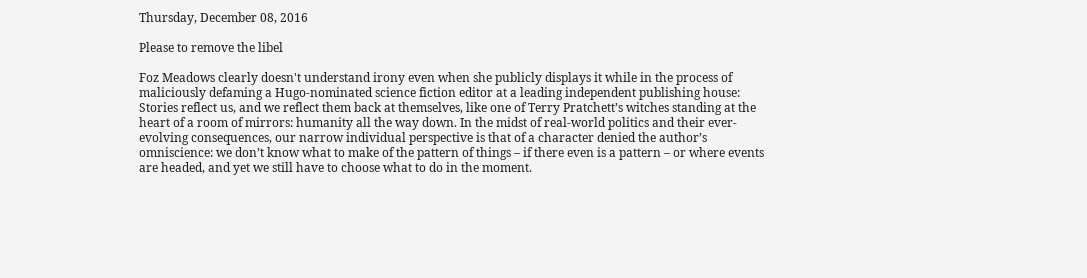Thursday, December 08, 2016

Please to remove the libel

Foz Meadows clearly doesn't understand irony even when she publicly displays it while in the process of maliciously defaming a Hugo-nominated science fiction editor at a leading independent publishing house:
Stories reflect us, and we reflect them back at themselves, like one of Terry Pratchett’s witches standing at the heart of a room of mirrors: humanity all the way down. In the midst of real-world politics and their ever-evolving consequences, our narrow individual perspective is that of a character denied the author’s omniscience: we don’t know what to make of the pattern of things – if there even is a pattern – or where events are headed, and yet we still have to choose what to do in the moment.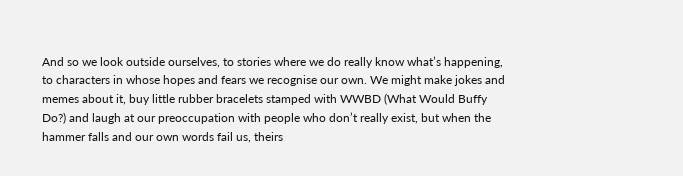And so we look outside ourselves, to stories where we do really know what’s happening, to characters in whose hopes and fears we recognise our own. We might make jokes and memes about it, buy little rubber bracelets stamped with WWBD (What Would Buffy Do?) and laugh at our preoccupation with people who don’t really exist, but when the hammer falls and our own words fail us, theirs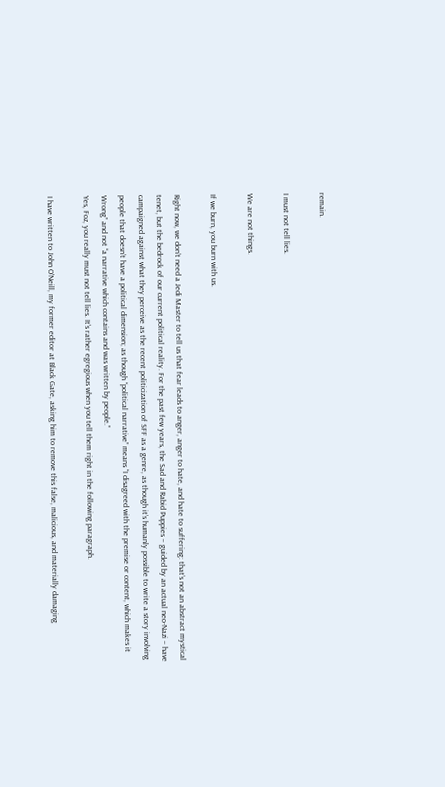remain.

I must not tell lies.

We are not things.

If we burn, you burn with us.

Right now, we don’t need a Jedi Master to tell us that fear leads to anger, anger to hate, and hate to suffering: that’s not an abstract mystical tenet, but the bedrock of our current political reality. For the past few years, the Sad and Rabid Puppies – guided by an actual neo-Nazi – have campaigned against what they perceive as the recent politicization of SFF as a genre, as though it’s humanly possible to write a story involving people that doesn’t have a political dimension; as though “political narrative” means “I disagreed with the premise or content, which makes it Wrong” and not “a narrative which contains and was written by people.”
Yes, Foz, you really must not tell lies. It's rather egregious when you tell them right in the following paragraph.

I have written to John O'Neill, my former editor at Black Gate, asking him to remove this false, malicious, and materially damaging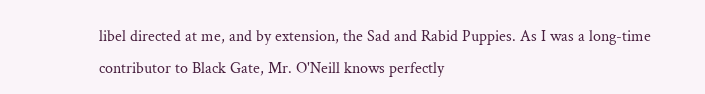libel directed at me, and by extension, the Sad and Rabid Puppies. As I was a long-time contributor to Black Gate, Mr. O'Neill knows perfectly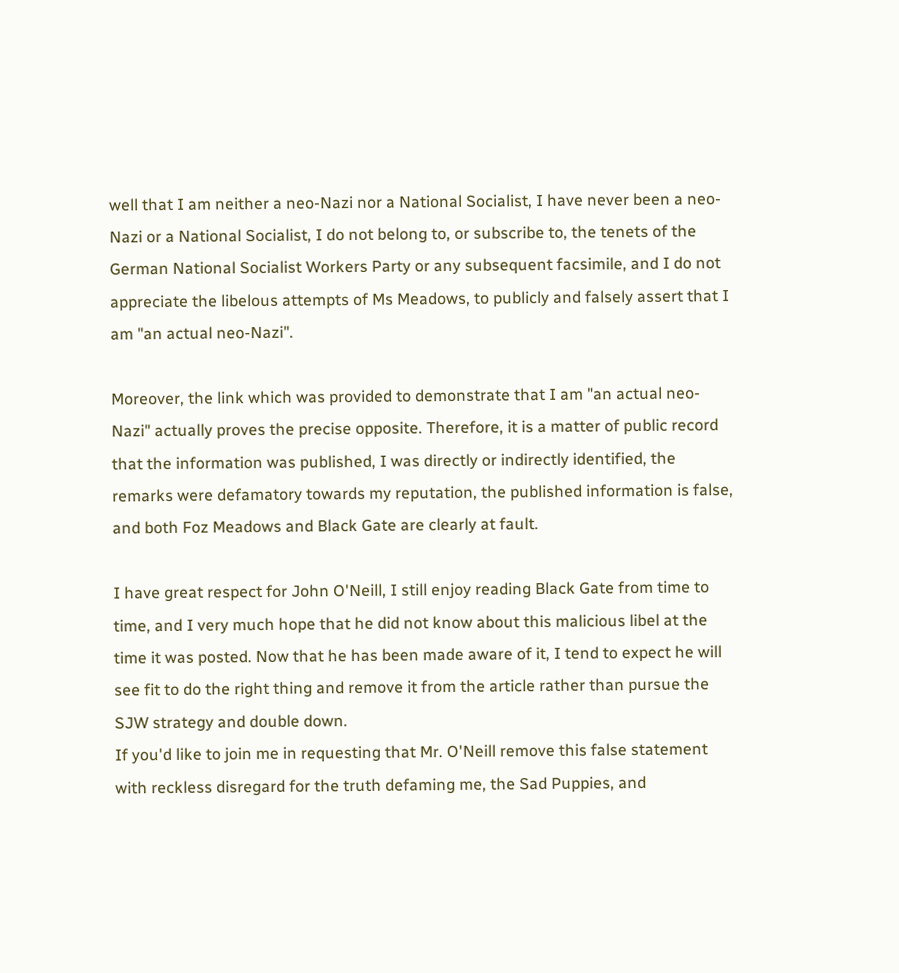well that I am neither a neo-Nazi nor a National Socialist, I have never been a neo-Nazi or a National Socialist, I do not belong to, or subscribe to, the tenets of the German National Socialist Workers Party or any subsequent facsimile, and I do not appreciate the libelous attempts of Ms Meadows, to publicly and falsely assert that I am "an actual neo-Nazi".

Moreover, the link which was provided to demonstrate that I am "an actual neo-Nazi" actually proves the precise opposite. Therefore, it is a matter of public record that the information was published, I was directly or indirectly identified, the remarks were defamatory towards my reputation, the published information is false, and both Foz Meadows and Black Gate are clearly at fault.

I have great respect for John O'Neill, I still enjoy reading Black Gate from time to time, and I very much hope that he did not know about this malicious libel at the time it was posted. Now that he has been made aware of it, I tend to expect he will see fit to do the right thing and remove it from the article rather than pursue the SJW strategy and double down.
If you'd like to join me in requesting that Mr. O'Neill remove this false statement with reckless disregard for the truth defaming me, the Sad Puppies, and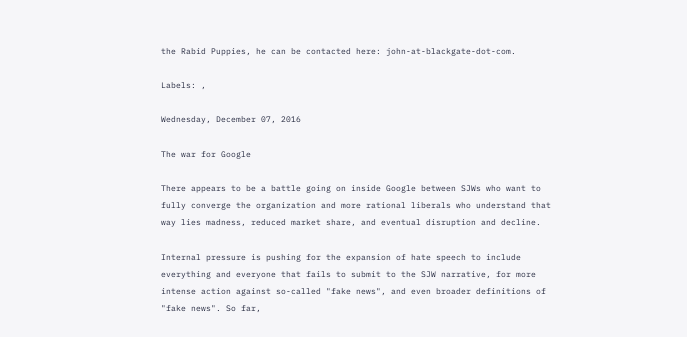the Rabid Puppies, he can be contacted here: john-at-blackgate-dot-com.

Labels: ,

Wednesday, December 07, 2016

The war for Google

There appears to be a battle going on inside Google between SJWs who want to fully converge the organization and more rational liberals who understand that way lies madness, reduced market share, and eventual disruption and decline.

Internal pressure is pushing for the expansion of hate speech to include everything and everyone that fails to submit to the SJW narrative, for more intense action against so-called "fake news", and even broader definitions of "fake news". So far,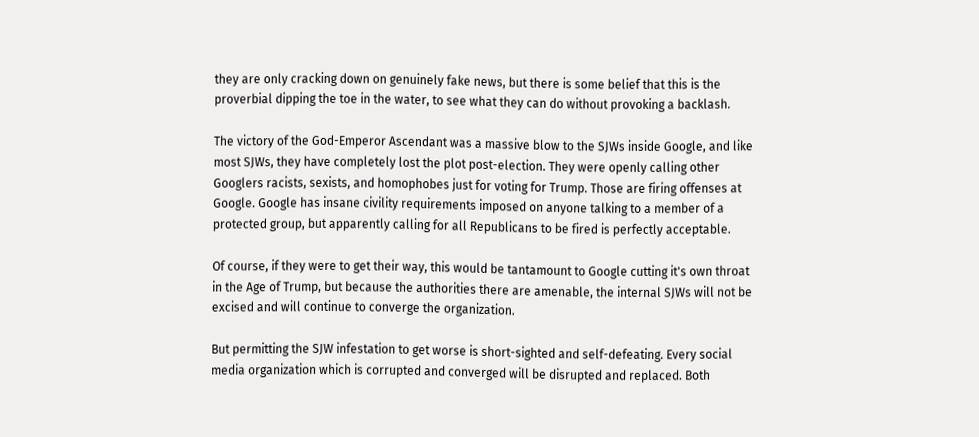they are only cracking down on genuinely fake news, but there is some belief that this is the proverbial dipping the toe in the water, to see what they can do without provoking a backlash.

The victory of the God-Emperor Ascendant was a massive blow to the SJWs inside Google, and like most SJWs, they have completely lost the plot post-election. They were openly calling other Googlers racists, sexists, and homophobes just for voting for Trump. Those are firing offenses at Google. Google has insane civility requirements imposed on anyone talking to a member of a protected group, but apparently calling for all Republicans to be fired is perfectly acceptable.

Of course, if they were to get their way, this would be tantamount to Google cutting it's own throat in the Age of Trump, but because the authorities there are amenable, the internal SJWs will not be excised and will continue to converge the organization.

But permitting the SJW infestation to get worse is short-sighted and self-defeating. Every social media organization which is corrupted and converged will be disrupted and replaced. Both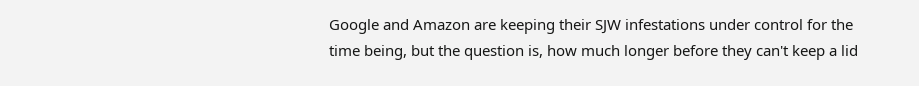Google and Amazon are keeping their SJW infestations under control for the time being, but the question is, how much longer before they can't keep a lid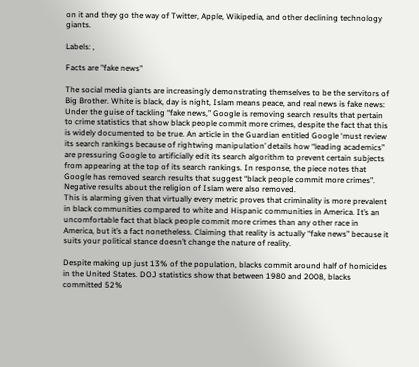on it and they go the way of Twitter, Apple, Wikipedia, and other declining technology giants.

Labels: ,

Facts are "fake news"

The social media giants are increasingly demonstrating themselves to be the servitors of Big Brother. White is black, day is night, Islam means peace, and real news is fake news:
Under the guise of tackling “fake news,” Google is removing search results that pertain to crime statistics that show black people commit more crimes, despite the fact that this is widely documented to be true. An article in the Guardian entitled Google ‘must review its search rankings because of rightwing manipulation’ details how “leading academics” are pressuring Google to artificially edit its search algorithm to prevent certain subjects from appearing at the top of its search rankings. In response, the piece notes that Google has removed search results that suggest “black people commit more crimes”. Negative results about the religion of Islam were also removed.
This is alarming given that virtually every metric proves that criminality is more prevalent in black communities compared to white and Hispanic communities in America. It’s an uncomfortable fact that black people commit more crimes than any other race in America, but it’s a fact nonetheless. Claiming that reality is actually “fake news” because it suits your political stance doesn’t change the nature of reality.

Despite making up just 13% of the population, blacks commit around half of homicides in the United States. DOJ statistics show that between 1980 and 2008, blacks committed 52%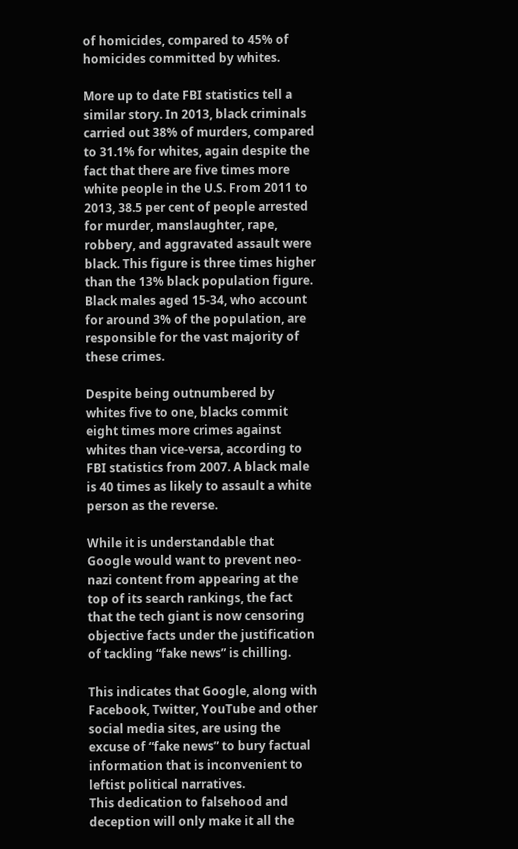of homicides, compared to 45% of homicides committed by whites.

More up to date FBI statistics tell a similar story. In 2013, black criminals carried out 38% of murders, compared to 31.1% for whites, again despite the fact that there are five times more white people in the U.S. From 2011 to 2013, 38.5 per cent of people arrested for murder, manslaughter, rape, robbery, and aggravated assault were black. This figure is three times higher than the 13% black population figure. Black males aged 15-34, who account for around 3% of the population, are responsible for the vast majority of these crimes.

Despite being outnumbered by whites five to one, blacks commit eight times more crimes against whites than vice-versa, according to FBI statistics from 2007. A black male is 40 times as likely to assault a white person as the reverse.

While it is understandable that Google would want to prevent neo-nazi content from appearing at the top of its search rankings, the fact that the tech giant is now censoring objective facts under the justification of tackling “fake news” is chilling.

This indicates that Google, along with Facebook, Twitter, YouTube and other social media sites, are using the excuse of “fake news” to bury factual information that is inconvenient to leftist political narratives.
This dedication to falsehood and deception will only make it all the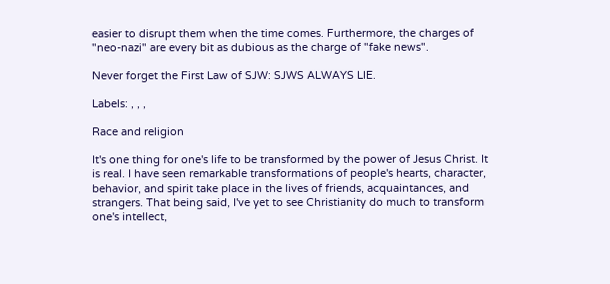easier to disrupt them when the time comes. Furthermore, the charges of "neo-nazi" are every bit as dubious as the charge of "fake news".

Never forget the First Law of SJW: SJWS ALWAYS LIE.

Labels: , , ,

Race and religion

It's one thing for one's life to be transformed by the power of Jesus Christ. It is real. I have seen remarkable transformations of people's hearts, character, behavior, and spirit take place in the lives of friends, acquaintances, and strangers. That being said, I've yet to see Christianity do much to transform one's intellect,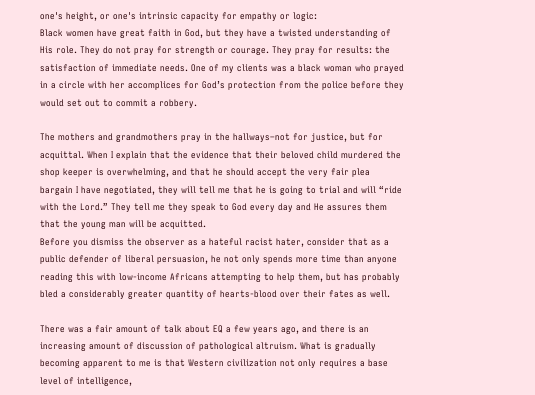one's height, or one's intrinsic capacity for empathy or logic:
Black women have great faith in God, but they have a twisted understanding of His role. They do not pray for strength or courage. They pray for results: the satisfaction of immediate needs. One of my clients was a black woman who prayed in a circle with her accomplices for God’s protection from the police before they would set out to commit a robbery.

The mothers and grandmothers pray in the hallways–not for justice, but for acquittal. When I explain that the evidence that their beloved child murdered the shop keeper is overwhelming, and that he should accept the very fair plea bargain I have negotiated, they will tell me that he is going to trial and will “ride with the Lord.” They tell me they speak to God every day and He assures them that the young man will be acquitted.
Before you dismiss the observer as a hateful racist hater, consider that as a public defender of liberal persuasion, he not only spends more time than anyone reading this with low-income Africans attempting to help them, but has probably bled a considerably greater quantity of hearts-blood over their fates as well.

There was a fair amount of talk about EQ a few years ago, and there is an increasing amount of discussion of pathological altruism. What is gradually becoming apparent to me is that Western civilization not only requires a base level of intelligence,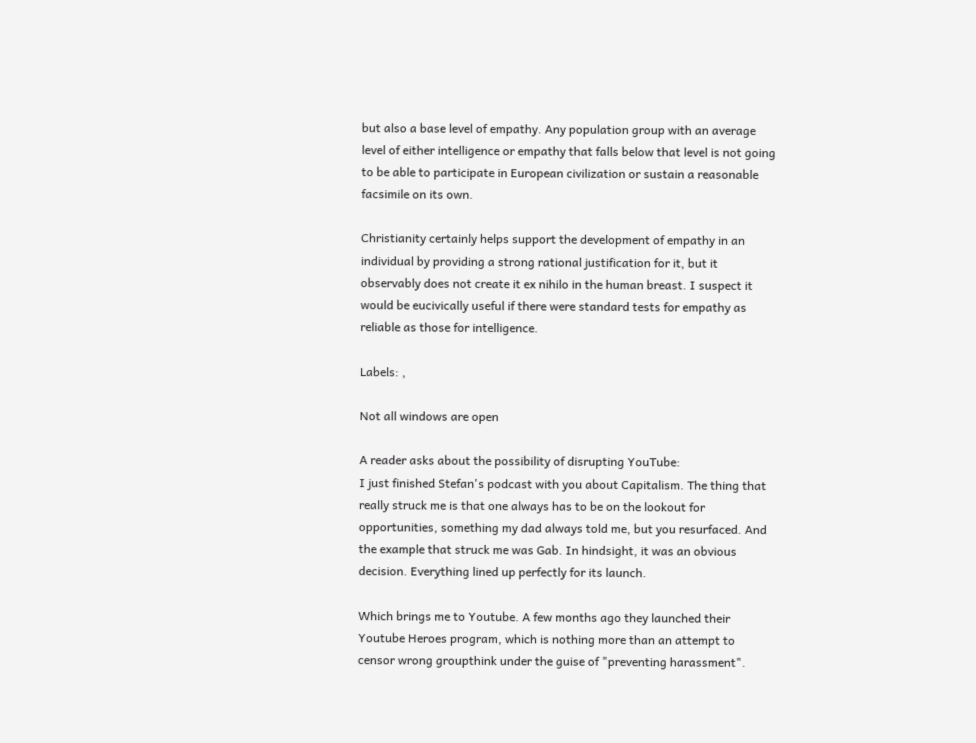but also a base level of empathy. Any population group with an average level of either intelligence or empathy that falls below that level is not going to be able to participate in European civilization or sustain a reasonable facsimile on its own.

Christianity certainly helps support the development of empathy in an individual by providing a strong rational justification for it, but it observably does not create it ex nihilo in the human breast. I suspect it would be eucivically useful if there were standard tests for empathy as reliable as those for intelligence.

Labels: ,

Not all windows are open

A reader asks about the possibility of disrupting YouTube:
I just finished Stefan's podcast with you about Capitalism. The thing that really struck me is that one always has to be on the lookout for opportunities, something my dad always told me, but you resurfaced. And the example that struck me was Gab. In hindsight, it was an obvious decision. Everything lined up perfectly for its launch.

Which brings me to Youtube. A few months ago they launched their Youtube Heroes program, which is nothing more than an attempt to censor wrong groupthink under the guise of "preventing harassment".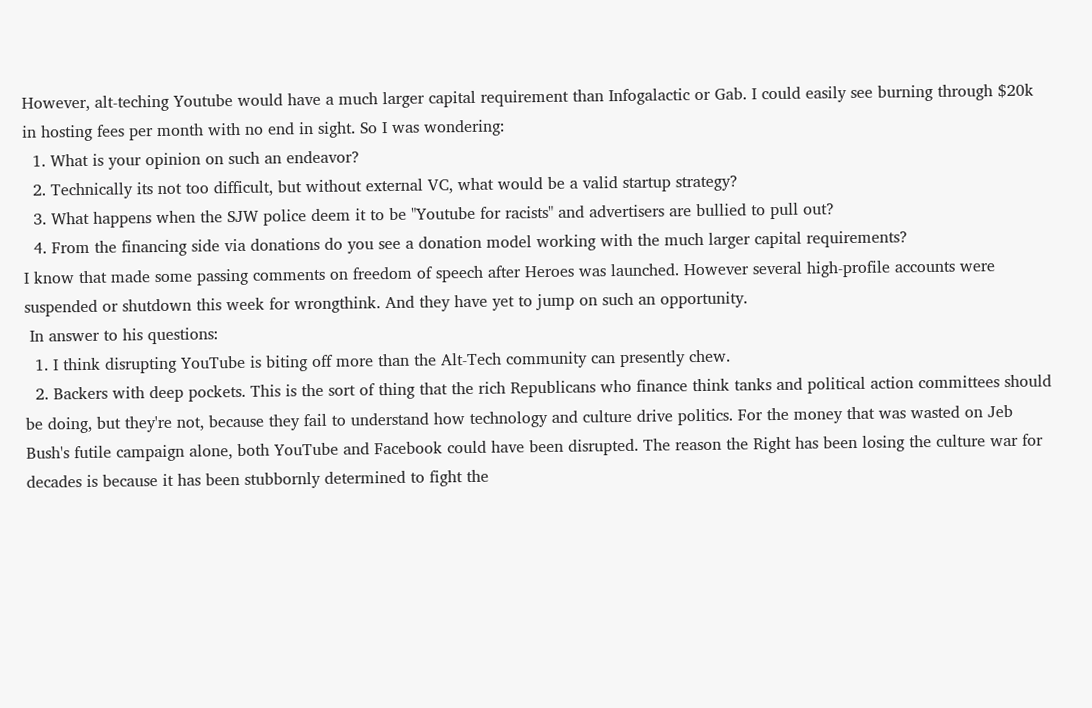However, alt-teching Youtube would have a much larger capital requirement than Infogalactic or Gab. I could easily see burning through $20k in hosting fees per month with no end in sight. So I was wondering:
  1. What is your opinion on such an endeavor?
  2. Technically its not too difficult, but without external VC, what would be a valid startup strategy?
  3. What happens when the SJW police deem it to be "Youtube for racists" and advertisers are bullied to pull out?
  4. From the financing side via donations do you see a donation model working with the much larger capital requirements?
I know that made some passing comments on freedom of speech after Heroes was launched. However several high-profile accounts were suspended or shutdown this week for wrongthink. And they have yet to jump on such an opportunity.
 In answer to his questions:
  1. I think disrupting YouTube is biting off more than the Alt-Tech community can presently chew.
  2. Backers with deep pockets. This is the sort of thing that the rich Republicans who finance think tanks and political action committees should be doing, but they're not, because they fail to understand how technology and culture drive politics. For the money that was wasted on Jeb Bush's futile campaign alone, both YouTube and Facebook could have been disrupted. The reason the Right has been losing the culture war for decades is because it has been stubbornly determined to fight the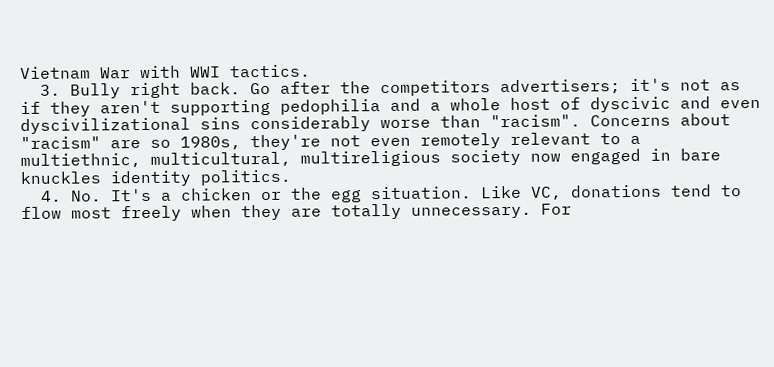Vietnam War with WWI tactics.
  3. Bully right back. Go after the competitors advertisers; it's not as if they aren't supporting pedophilia and a whole host of dyscivic and even dyscivilizational sins considerably worse than "racism". Concerns about "racism" are so 1980s, they're not even remotely relevant to a multiethnic, multicultural, multireligious society now engaged in bare knuckles identity politics.
  4. No. It's a chicken or the egg situation. Like VC, donations tend to flow most freely when they are totally unnecessary. For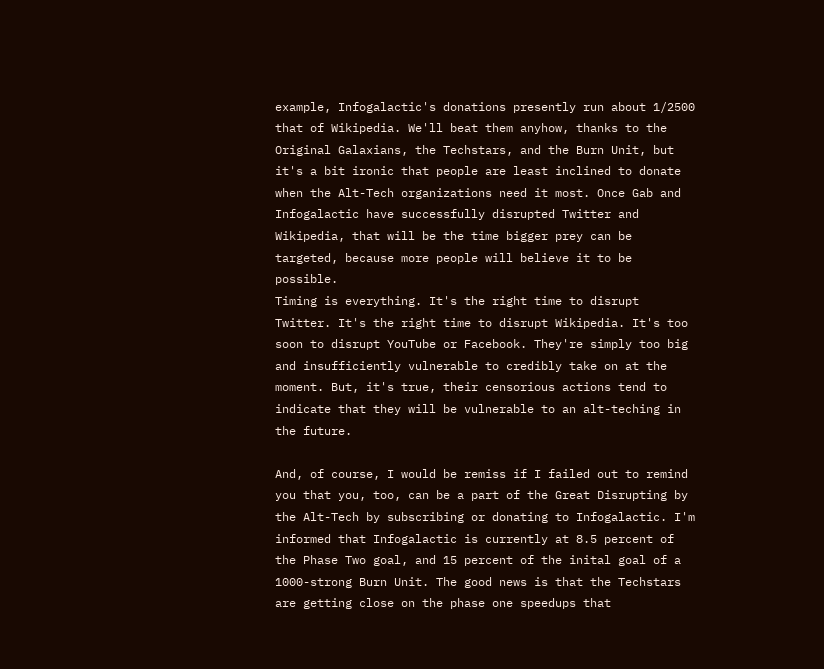example, Infogalactic's donations presently run about 1/2500 that of Wikipedia. We'll beat them anyhow, thanks to the Original Galaxians, the Techstars, and the Burn Unit, but it's a bit ironic that people are least inclined to donate when the Alt-Tech organizations need it most. Once Gab and Infogalactic have successfully disrupted Twitter and Wikipedia, that will be the time bigger prey can be targeted, because more people will believe it to be possible.
Timing is everything. It's the right time to disrupt Twitter. It's the right time to disrupt Wikipedia. It's too soon to disrupt YouTube or Facebook. They're simply too big and insufficiently vulnerable to credibly take on at the moment. But, it's true, their censorious actions tend to indicate that they will be vulnerable to an alt-teching in the future.

And, of course, I would be remiss if I failed out to remind you that you, too, can be a part of the Great Disrupting by the Alt-Tech by subscribing or donating to Infogalactic. I'm informed that Infogalactic is currently at 8.5 percent of the Phase Two goal, and 15 percent of the inital goal of a 1000-strong Burn Unit. The good news is that the Techstars are getting close on the phase one speedups that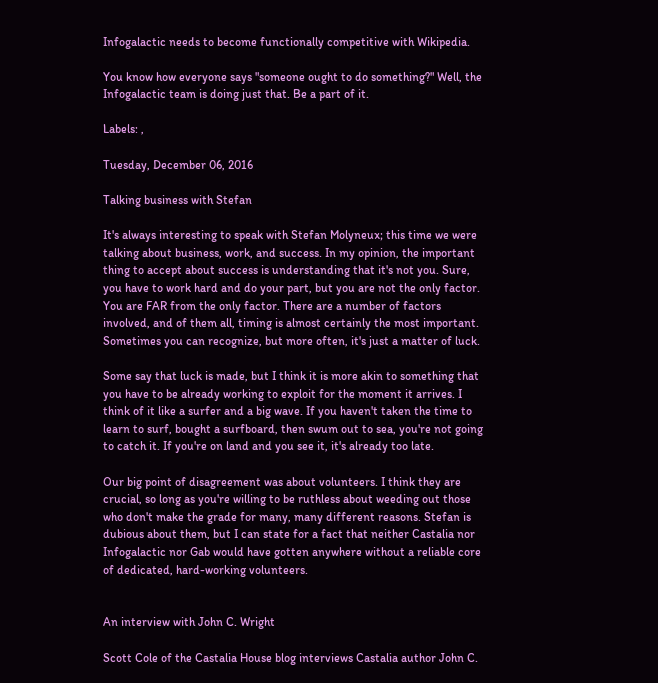Infogalactic needs to become functionally competitive with Wikipedia.

You know how everyone says "someone ought to do something?" Well, the Infogalactic team is doing just that. Be a part of it.

Labels: ,

Tuesday, December 06, 2016

Talking business with Stefan

It's always interesting to speak with Stefan Molyneux; this time we were talking about business, work, and success. In my opinion, the important thing to accept about success is understanding that it's not you. Sure, you have to work hard and do your part, but you are not the only factor. You are FAR from the only factor. There are a number of factors involved, and of them all, timing is almost certainly the most important. Sometimes you can recognize, but more often, it's just a matter of luck.

Some say that luck is made, but I think it is more akin to something that you have to be already working to exploit for the moment it arrives. I think of it like a surfer and a big wave. If you haven't taken the time to learn to surf, bought a surfboard, then swum out to sea, you're not going to catch it. If you're on land and you see it, it's already too late.

Our big point of disagreement was about volunteers. I think they are crucial, so long as you're willing to be ruthless about weeding out those who don't make the grade for many, many different reasons. Stefan is dubious about them, but I can state for a fact that neither Castalia nor Infogalactic nor Gab would have gotten anywhere without a reliable core of dedicated, hard-working volunteers.


An interview with John C. Wright

Scott Cole of the Castalia House blog interviews Castalia author John C.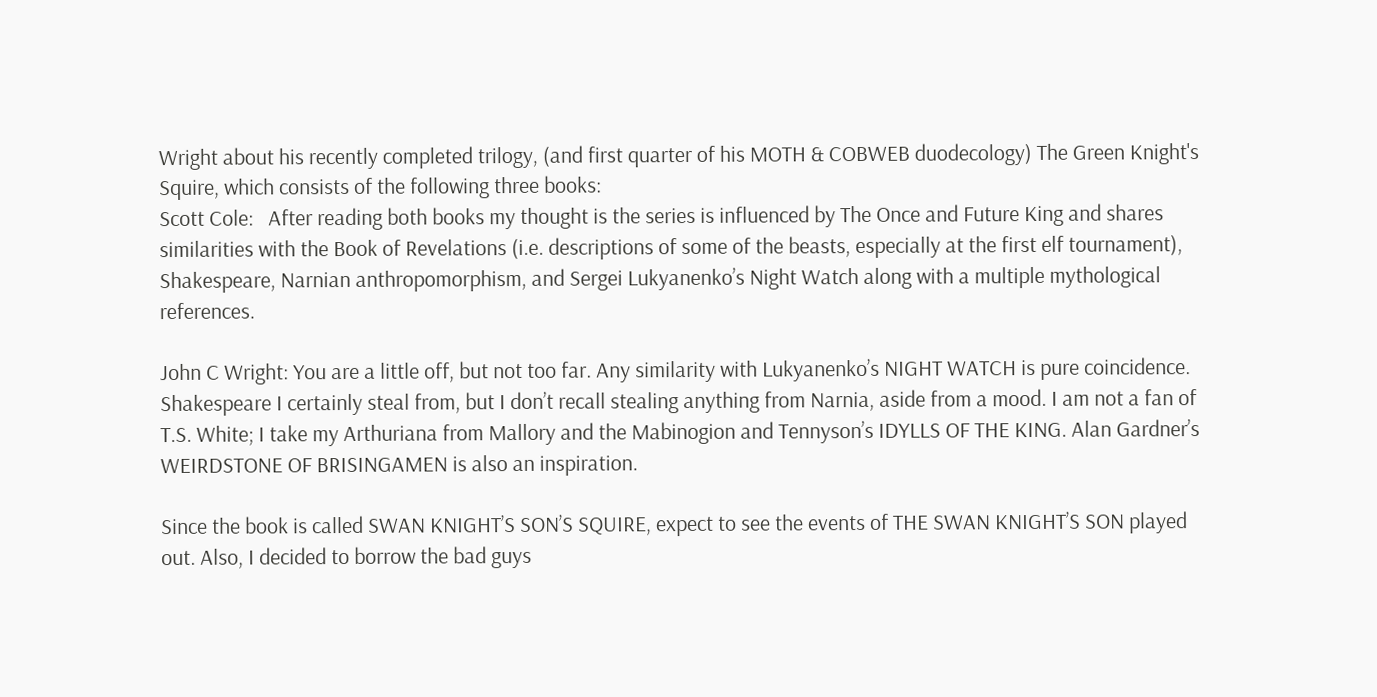Wright about his recently completed trilogy, (and first quarter of his MOTH & COBWEB duodecology) The Green Knight's Squire, which consists of the following three books:
Scott Cole:   After reading both books my thought is the series is influenced by The Once and Future King and shares similarities with the Book of Revelations (i.e. descriptions of some of the beasts, especially at the first elf tournament), Shakespeare, Narnian anthropomorphism, and Sergei Lukyanenko’s Night Watch along with a multiple mythological references.

John C Wright: You are a little off, but not too far. Any similarity with Lukyanenko’s NIGHT WATCH is pure coincidence. Shakespeare I certainly steal from, but I don’t recall stealing anything from Narnia, aside from a mood. I am not a fan of T.S. White; I take my Arthuriana from Mallory and the Mabinogion and Tennyson’s IDYLLS OF THE KING. Alan Gardner’s WEIRDSTONE OF BRISINGAMEN is also an inspiration.

Since the book is called SWAN KNIGHT’S SON’S SQUIRE, expect to see the events of THE SWAN KNIGHT’S SON played out. Also, I decided to borrow the bad guys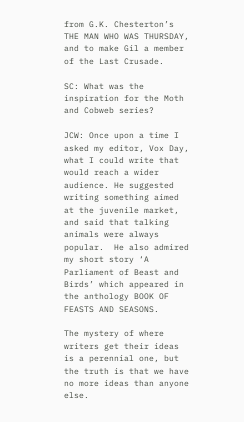from G.K. Chesterton’s THE MAN WHO WAS THURSDAY, and to make Gil a member of the Last Crusade.

SC: What was the inspiration for the Moth and Cobweb series?

JCW: Once upon a time I asked my editor, Vox Day, what I could write that would reach a wider audience. He suggested writing something aimed at the juvenile market, and said that talking animals were always popular.  He also admired my short story ‘A Parliament of Beast and Birds’ which appeared in the anthology BOOK OF FEASTS AND SEASONS.

The mystery of where writers get their ideas is a perennial one, but the truth is that we have no more ideas than anyone else.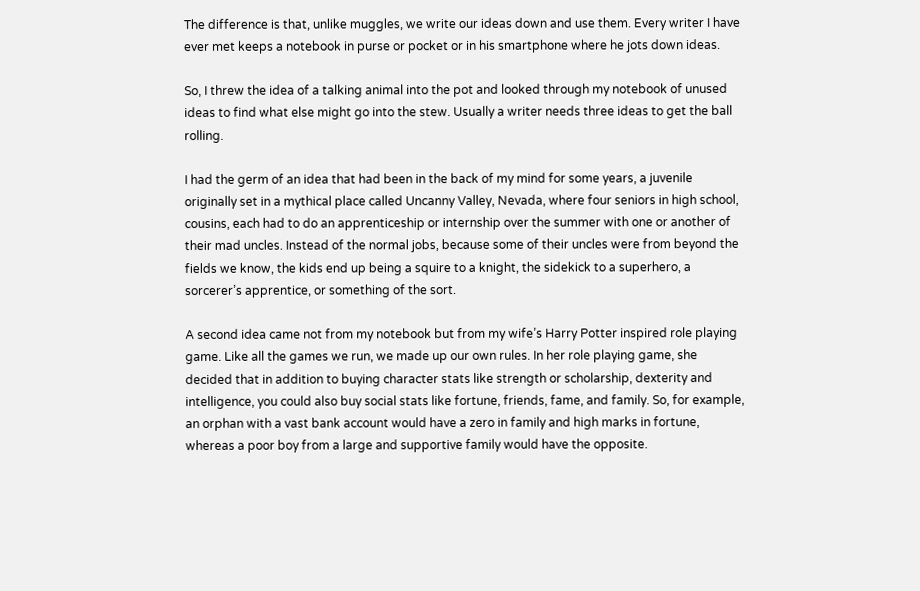The difference is that, unlike muggles, we write our ideas down and use them. Every writer I have ever met keeps a notebook in purse or pocket or in his smartphone where he jots down ideas.

So, I threw the idea of a talking animal into the pot and looked through my notebook of unused ideas to find what else might go into the stew. Usually a writer needs three ideas to get the ball rolling.

I had the germ of an idea that had been in the back of my mind for some years, a juvenile originally set in a mythical place called Uncanny Valley, Nevada, where four seniors in high school, cousins, each had to do an apprenticeship or internship over the summer with one or another of their mad uncles. Instead of the normal jobs, because some of their uncles were from beyond the fields we know, the kids end up being a squire to a knight, the sidekick to a superhero, a sorcerer’s apprentice, or something of the sort.

A second idea came not from my notebook but from my wife’s Harry Potter inspired role playing game. Like all the games we run, we made up our own rules. In her role playing game, she decided that in addition to buying character stats like strength or scholarship, dexterity and intelligence, you could also buy social stats like fortune, friends, fame, and family. So, for example, an orphan with a vast bank account would have a zero in family and high marks in fortune, whereas a poor boy from a large and supportive family would have the opposite.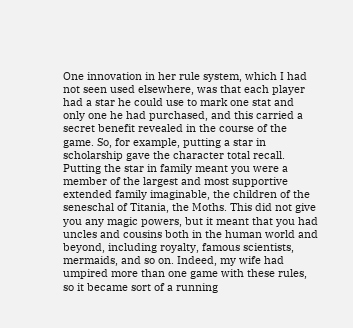One innovation in her rule system, which I had not seen used elsewhere, was that each player had a star he could use to mark one stat and only one he had purchased, and this carried a secret benefit revealed in the course of the game. So, for example, putting a star in scholarship gave the character total recall. Putting the star in family meant you were a member of the largest and most supportive extended family imaginable, the children of the seneschal of Titania, the Moths. This did not give you any magic powers, but it meant that you had uncles and cousins both in the human world and beyond, including royalty, famous scientists, mermaids, and so on. Indeed, my wife had umpired more than one game with these rules, so it became sort of a running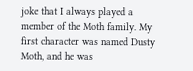joke that I always played a member of the Moth family. My first character was named Dusty Moth, and he was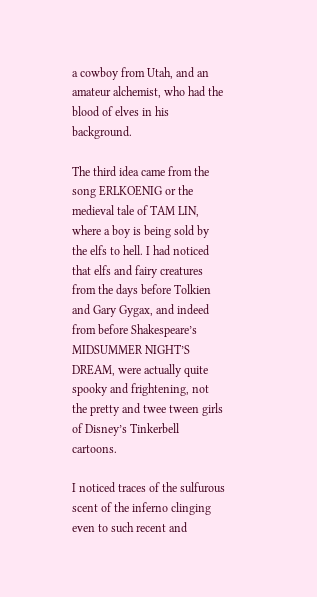a cowboy from Utah, and an amateur alchemist, who had the blood of elves in his background.

The third idea came from the song ERLKOENIG or the medieval tale of TAM LIN, where a boy is being sold by the elfs to hell. I had noticed that elfs and fairy creatures from the days before Tolkien and Gary Gygax, and indeed from before Shakespeare’s MIDSUMMER NIGHT’S DREAM, were actually quite spooky and frightening, not the pretty and twee tween girls of Disney’s Tinkerbell cartoons.

I noticed traces of the sulfurous scent of the inferno clinging even to such recent and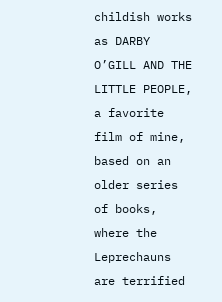childish works as DARBY O’GILL AND THE LITTLE PEOPLE, a favorite film of mine, based on an older series of books, where the Leprechauns are terrified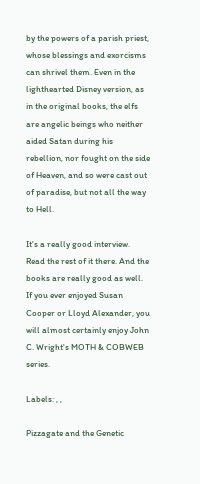by the powers of a parish priest, whose blessings and exorcisms can shrivel them. Even in the lighthearted Disney version, as in the original books, the elfs are angelic beings who neither aided Satan during his rebellion, nor fought on the side of Heaven, and so were cast out of paradise, but not all the way to Hell.

It's a really good interview. Read the rest of it there. And the books are really good as well. If you ever enjoyed Susan Cooper or Lloyd Alexander, you will almost certainly enjoy John C. Wright's MOTH & COBWEB series.

Labels: , ,

Pizzagate and the Genetic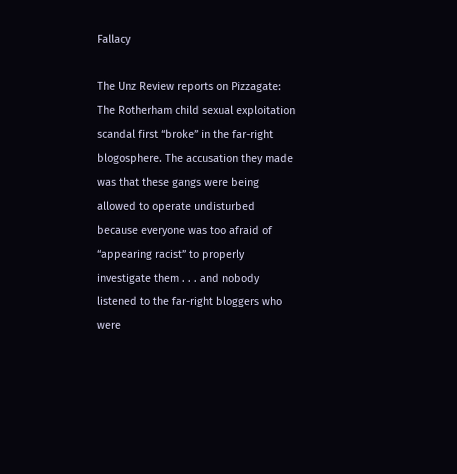Fallacy

The Unz Review reports on Pizzagate:
The Rotherham child sexual exploitation scandal first “broke” in the far-right blogosphere. The accusation they made was that these gangs were being allowed to operate undisturbed because everyone was too afraid of “appearing racist” to properly investigate them . . . and nobody listened to the far-right bloggers who were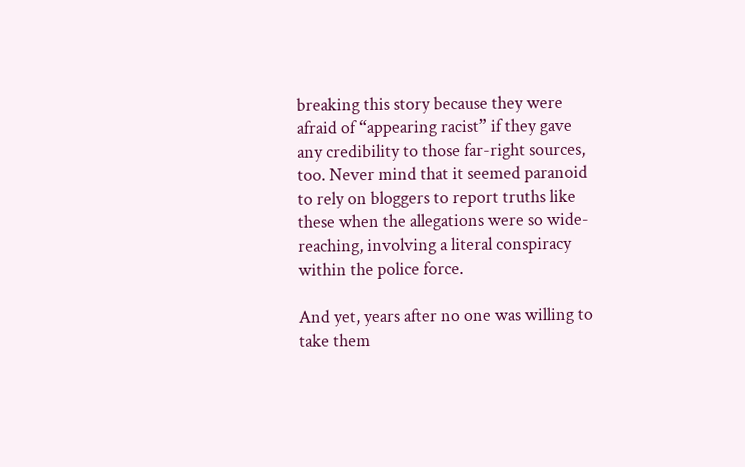breaking this story because they were afraid of “appearing racist” if they gave any credibility to those far-right sources, too. Never mind that it seemed paranoid to rely on bloggers to report truths like these when the allegations were so wide-reaching, involving a literal conspiracy within the police force.

And yet, years after no one was willing to take them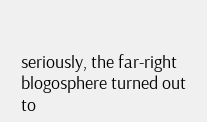seriously, the far-right blogosphere turned out to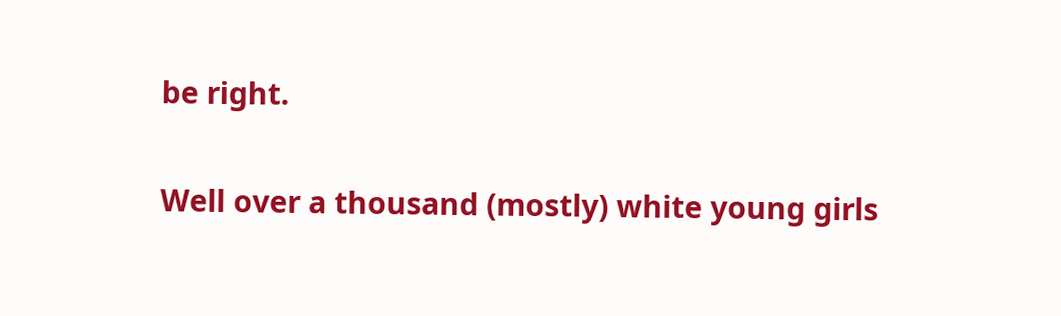be right.

Well over a thousand (mostly) white young girls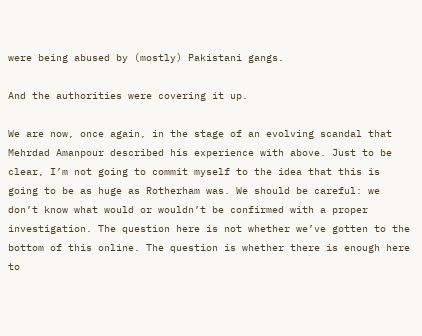were being abused by (mostly) Pakistani gangs.

And the authorities were covering it up.

We are now, once again, in the stage of an evolving scandal that Mehrdad Amanpour described his experience with above. Just to be clear, I’m not going to commit myself to the idea that this is going to be as huge as Rotherham was. We should be careful: we don’t know what would or wouldn’t be confirmed with a proper investigation. The question here is not whether we’ve gotten to the bottom of this online. The question is whether there is enough here to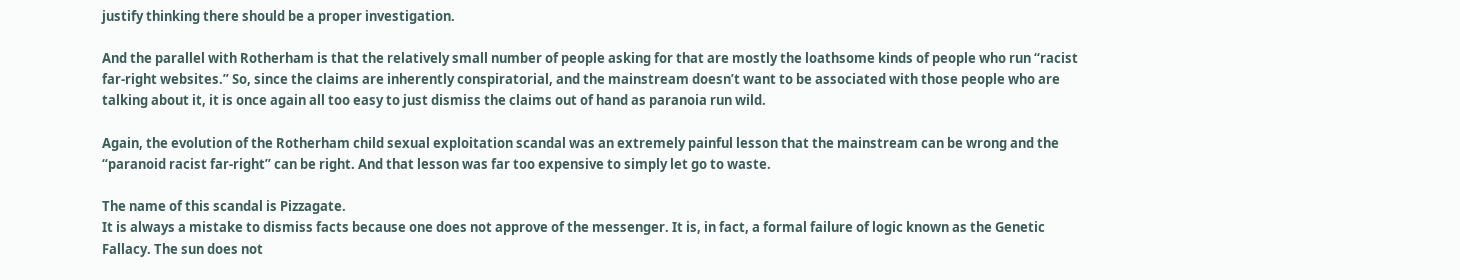justify thinking there should be a proper investigation.

And the parallel with Rotherham is that the relatively small number of people asking for that are mostly the loathsome kinds of people who run “racist far-right websites.” So, since the claims are inherently conspiratorial, and the mainstream doesn’t want to be associated with those people who are talking about it, it is once again all too easy to just dismiss the claims out of hand as paranoia run wild.

Again, the evolution of the Rotherham child sexual exploitation scandal was an extremely painful lesson that the mainstream can be wrong and the “paranoid racist far-right” can be right. And that lesson was far too expensive to simply let go to waste.

The name of this scandal is Pizzagate.
It is always a mistake to dismiss facts because one does not approve of the messenger. It is, in fact, a formal failure of logic known as the Genetic Fallacy. The sun does not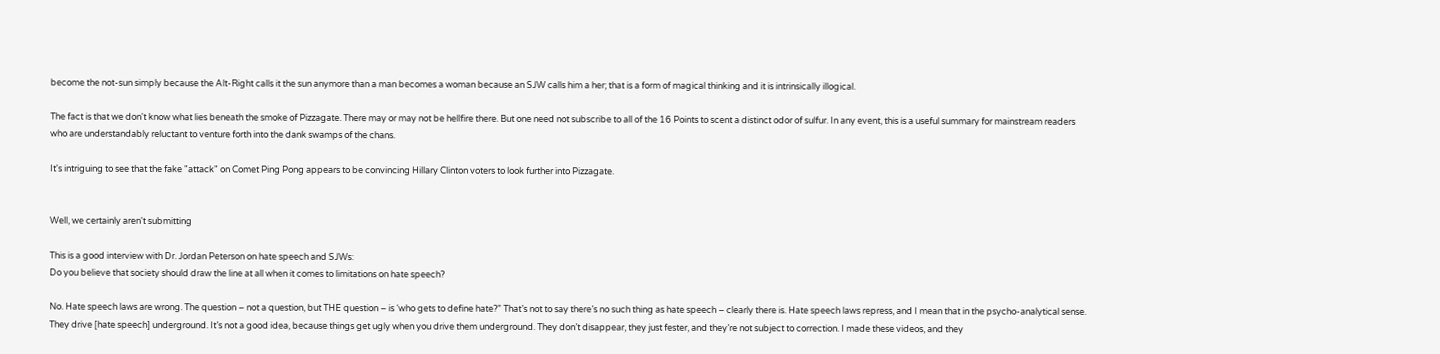become the not-sun simply because the Alt-Right calls it the sun anymore than a man becomes a woman because an SJW calls him a her; that is a form of magical thinking and it is intrinsically illogical.

The fact is that we don't know what lies beneath the smoke of Pizzagate. There may or may not be hellfire there. But one need not subscribe to all of the 16 Points to scent a distinct odor of sulfur. In any event, this is a useful summary for mainstream readers who are understandably reluctant to venture forth into the dank swamps of the chans.

It's intriguing to see that the fake "attack" on Comet Ping Pong appears to be convincing Hillary Clinton voters to look further into Pizzagate.


Well, we certainly aren't submitting

This is a good interview with Dr. Jordan Peterson on hate speech and SJWs:
Do you believe that society should draw the line at all when it comes to limitations on hate speech?

No. Hate speech laws are wrong. The question – not a question, but THE question – is ‘who gets to define hate?” That’s not to say there’s no such thing as hate speech – clearly there is. Hate speech laws repress, and I mean that in the psycho-analytical sense. They drive [hate speech] underground. It’s not a good idea, because things get ugly when you drive them underground. They don’t disappear, they just fester, and they’re not subject to correction. I made these videos, and they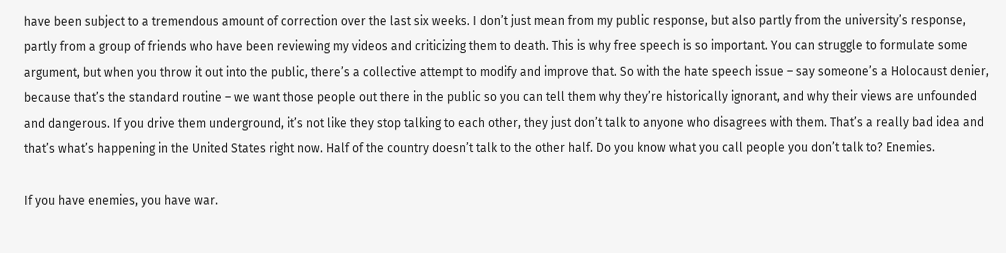have been subject to a tremendous amount of correction over the last six weeks. I don’t just mean from my public response, but also partly from the university’s response, partly from a group of friends who have been reviewing my videos and criticizing them to death. This is why free speech is so important. You can struggle to formulate some argument, but when you throw it out into the public, there’s a collective attempt to modify and improve that. So with the hate speech issue – say someone’s a Holocaust denier, because that’s the standard routine – we want those people out there in the public so you can tell them why they’re historically ignorant, and why their views are unfounded and dangerous. If you drive them underground, it’s not like they stop talking to each other, they just don’t talk to anyone who disagrees with them. That’s a really bad idea and that’s what’s happening in the United States right now. Half of the country doesn’t talk to the other half. Do you know what you call people you don’t talk to? Enemies.

If you have enemies, you have war.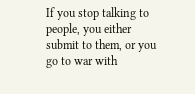If you stop talking to people, you either submit to them, or you go to war with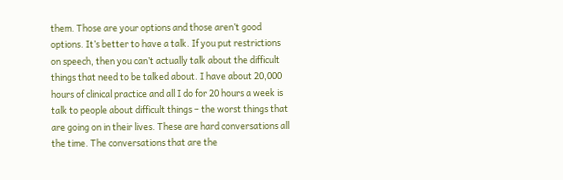them. Those are your options and those aren’t good options. It’s better to have a talk. If you put restrictions on speech, then you can’t actually talk about the difficult things that need to be talked about. I have about 20,000 hours of clinical practice and all I do for 20 hours a week is talk to people about difficult things – the worst things that are going on in their lives. These are hard conversations all the time. The conversations that are the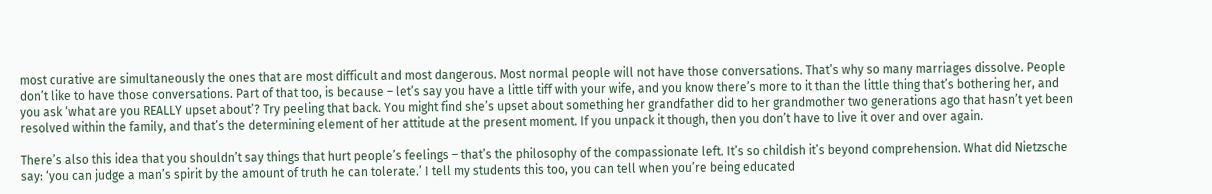most curative are simultaneously the ones that are most difficult and most dangerous. Most normal people will not have those conversations. That’s why so many marriages dissolve. People don’t like to have those conversations. Part of that too, is because – let’s say you have a little tiff with your wife, and you know there’s more to it than the little thing that’s bothering her, and you ask ‘what are you REALLY upset about’? Try peeling that back. You might find she’s upset about something her grandfather did to her grandmother two generations ago that hasn’t yet been resolved within the family, and that’s the determining element of her attitude at the present moment. If you unpack it though, then you don’t have to live it over and over again.

There’s also this idea that you shouldn’t say things that hurt people’s feelings – that’s the philosophy of the compassionate left. It’s so childish it’s beyond comprehension. What did Nietzsche say: ‘you can judge a man’s spirit by the amount of truth he can tolerate.’ I tell my students this too, you can tell when you’re being educated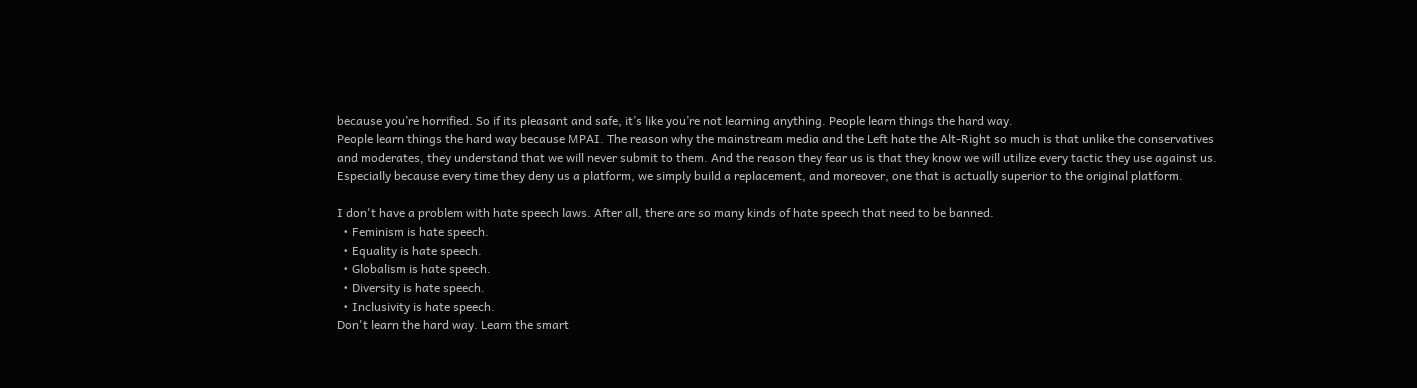because you’re horrified. So if its pleasant and safe, it’s like you’re not learning anything. People learn things the hard way.
People learn things the hard way because MPAI. The reason why the mainstream media and the Left hate the Alt-Right so much is that unlike the conservatives and moderates, they understand that we will never submit to them. And the reason they fear us is that they know we will utilize every tactic they use against us. Especially because every time they deny us a platform, we simply build a replacement, and moreover, one that is actually superior to the original platform.

I don't have a problem with hate speech laws. After all, there are so many kinds of hate speech that need to be banned.
  • Feminism is hate speech.
  • Equality is hate speech.
  • Globalism is hate speech.
  • Diversity is hate speech.
  • Inclusivity is hate speech.
Don't learn the hard way. Learn the smart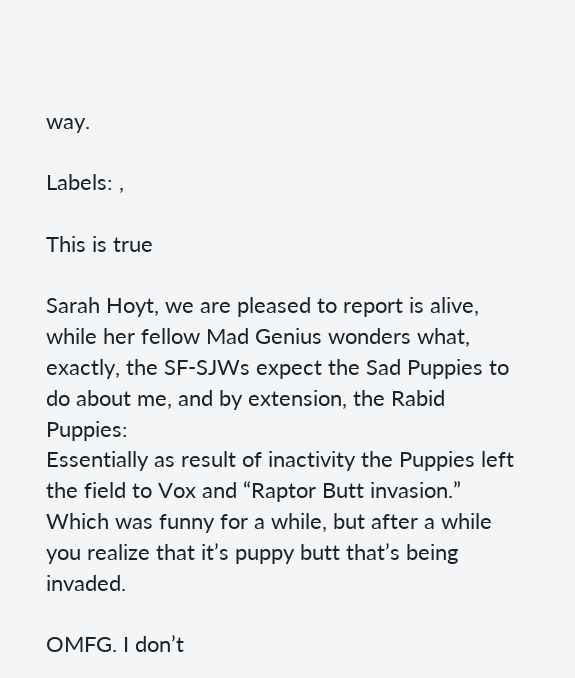way.

Labels: ,

This is true

Sarah Hoyt, we are pleased to report is alive, while her fellow Mad Genius wonders what, exactly, the SF-SJWs expect the Sad Puppies to do about me, and by extension, the Rabid Puppies:
Essentially as result of inactivity the Puppies left the field to Vox and “Raptor Butt invasion.”  Which was funny for a while, but after a while you realize that it’s puppy butt that’s being invaded.

OMFG. I don’t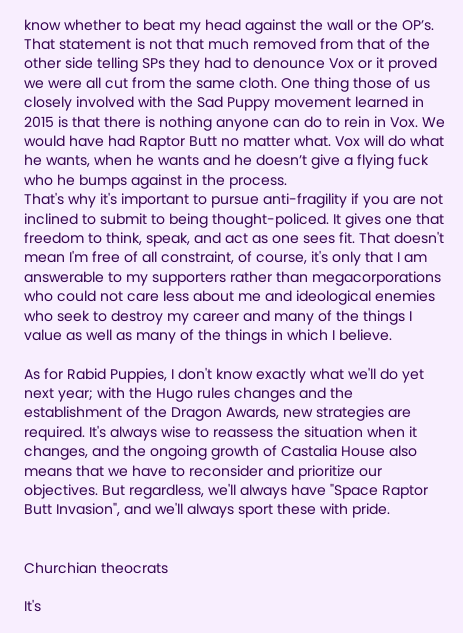know whether to beat my head against the wall or the OP’s. That statement is not that much removed from that of the other side telling SPs they had to denounce Vox or it proved we were all cut from the same cloth. One thing those of us closely involved with the Sad Puppy movement learned in 2015 is that there is nothing anyone can do to rein in Vox. We would have had Raptor Butt no matter what. Vox will do what he wants, when he wants and he doesn’t give a flying fuck who he bumps against in the process.
That's why it's important to pursue anti-fragility if you are not inclined to submit to being thought-policed. It gives one that freedom to think, speak, and act as one sees fit. That doesn't mean I'm free of all constraint, of course, it's only that I am answerable to my supporters rather than megacorporations who could not care less about me and ideological enemies who seek to destroy my career and many of the things I value as well as many of the things in which I believe.

As for Rabid Puppies, I don't know exactly what we'll do yet next year; with the Hugo rules changes and the establishment of the Dragon Awards, new strategies are required. It's always wise to reassess the situation when it changes, and the ongoing growth of Castalia House also means that we have to reconsider and prioritize our objectives. But regardless, we'll always have "Space Raptor Butt Invasion", and we'll always sport these with pride.


Churchian theocrats

It's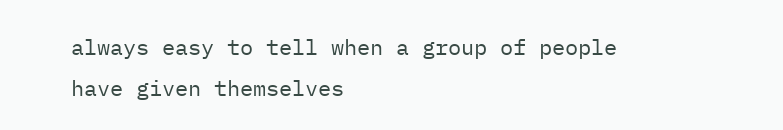always easy to tell when a group of people have given themselves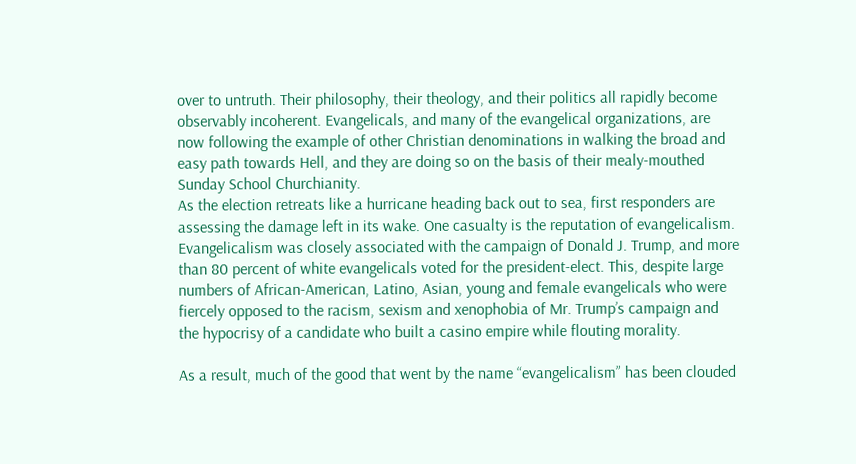over to untruth. Their philosophy, their theology, and their politics all rapidly become observably incoherent. Evangelicals, and many of the evangelical organizations, are now following the example of other Christian denominations in walking the broad and easy path towards Hell, and they are doing so on the basis of their mealy-mouthed Sunday School Churchianity.
As the election retreats like a hurricane heading back out to sea, first responders are assessing the damage left in its wake. One casualty is the reputation of evangelicalism. Evangelicalism was closely associated with the campaign of Donald J. Trump, and more than 80 percent of white evangelicals voted for the president-elect. This, despite large numbers of African-American, Latino, Asian, young and female evangelicals who were fiercely opposed to the racism, sexism and xenophobia of Mr. Trump’s campaign and the hypocrisy of a candidate who built a casino empire while flouting morality.

As a result, much of the good that went by the name “evangelicalism” has been clouded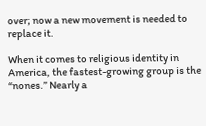over; now a new movement is needed to replace it.

When it comes to religious identity in America, the fastest-growing group is the “nones.” Nearly a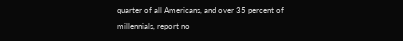quarter of all Americans, and over 35 percent of millennials, report no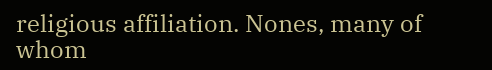religious affiliation. Nones, many of whom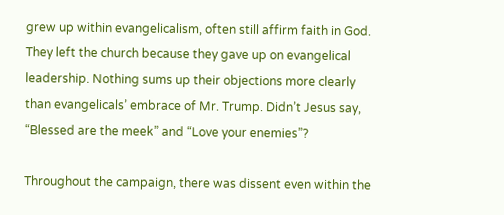grew up within evangelicalism, often still affirm faith in God. They left the church because they gave up on evangelical leadership. Nothing sums up their objections more clearly than evangelicals’ embrace of Mr. Trump. Didn’t Jesus say, “Blessed are the meek” and “Love your enemies”?

Throughout the campaign, there was dissent even within the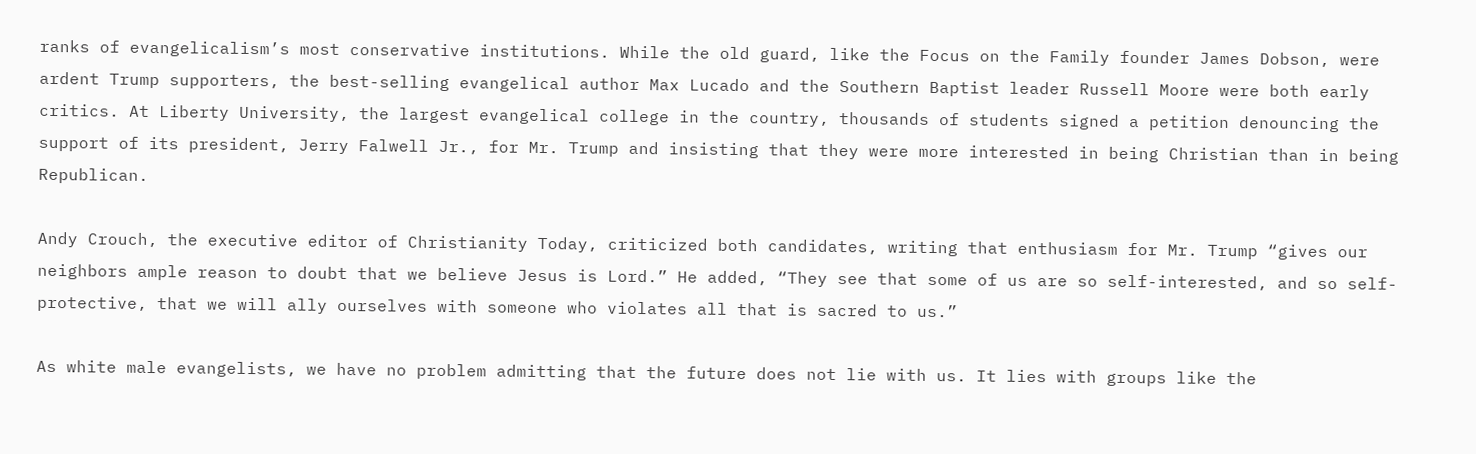ranks of evangelicalism’s most conservative institutions. While the old guard, like the Focus on the Family founder James Dobson, were ardent Trump supporters, the best-selling evangelical author Max Lucado and the Southern Baptist leader Russell Moore were both early critics. At Liberty University, the largest evangelical college in the country, thousands of students signed a petition denouncing the support of its president, Jerry Falwell Jr., for Mr. Trump and insisting that they were more interested in being Christian than in being Republican.

Andy Crouch, the executive editor of Christianity Today, criticized both candidates, writing that enthusiasm for Mr. Trump “gives our neighbors ample reason to doubt that we believe Jesus is Lord.” He added, “They see that some of us are so self-interested, and so self-protective, that we will ally ourselves with someone who violates all that is sacred to us.”

As white male evangelists, we have no problem admitting that the future does not lie with us. It lies with groups like the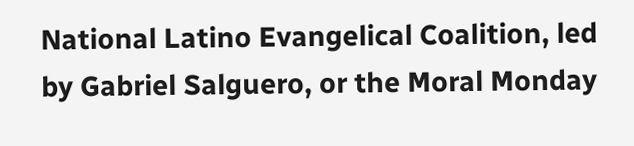National Latino Evangelical Coalition, led by Gabriel Salguero, or the Moral Monday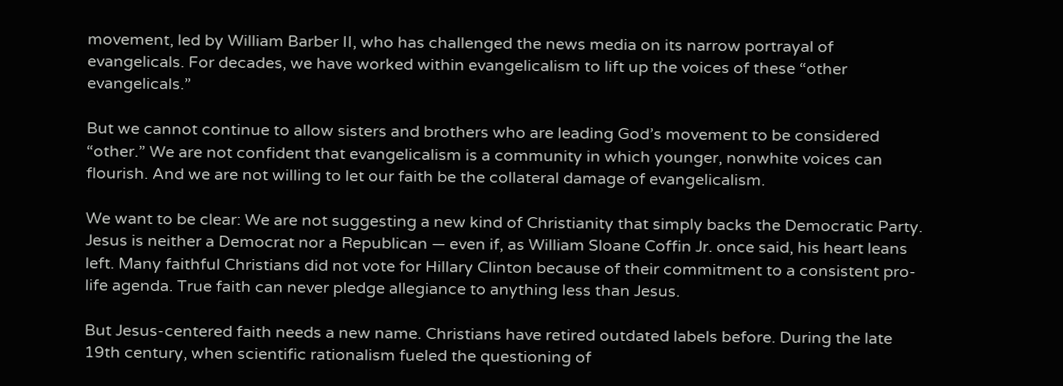movement, led by William Barber II, who has challenged the news media on its narrow portrayal of evangelicals. For decades, we have worked within evangelicalism to lift up the voices of these “other evangelicals.”

But we cannot continue to allow sisters and brothers who are leading God’s movement to be considered “other.” We are not confident that evangelicalism is a community in which younger, nonwhite voices can flourish. And we are not willing to let our faith be the collateral damage of evangelicalism.

We want to be clear: We are not suggesting a new kind of Christianity that simply backs the Democratic Party. Jesus is neither a Democrat nor a Republican — even if, as William Sloane Coffin Jr. once said, his heart leans left. Many faithful Christians did not vote for Hillary Clinton because of their commitment to a consistent pro-life agenda. True faith can never pledge allegiance to anything less than Jesus.

But Jesus-centered faith needs a new name. Christians have retired outdated labels before. During the late 19th century, when scientific rationalism fueled the questioning of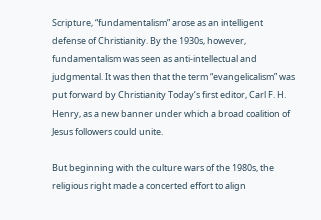Scripture, “fundamentalism” arose as an intelligent defense of Christianity. By the 1930s, however, fundamentalism was seen as anti-intellectual and judgmental. It was then that the term “evangelicalism” was put forward by Christianity Today’s first editor, Carl F. H. Henry, as a new banner under which a broad coalition of Jesus followers could unite.

But beginning with the culture wars of the 1980s, the religious right made a concerted effort to align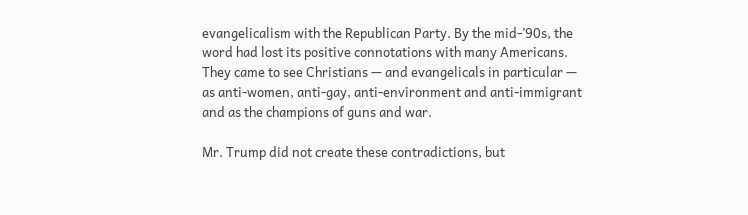evangelicalism with the Republican Party. By the mid-’90s, the word had lost its positive connotations with many Americans. They came to see Christians — and evangelicals in particular — as anti-women, anti-gay, anti-environment and anti-immigrant and as the champions of guns and war.

Mr. Trump did not create these contradictions, but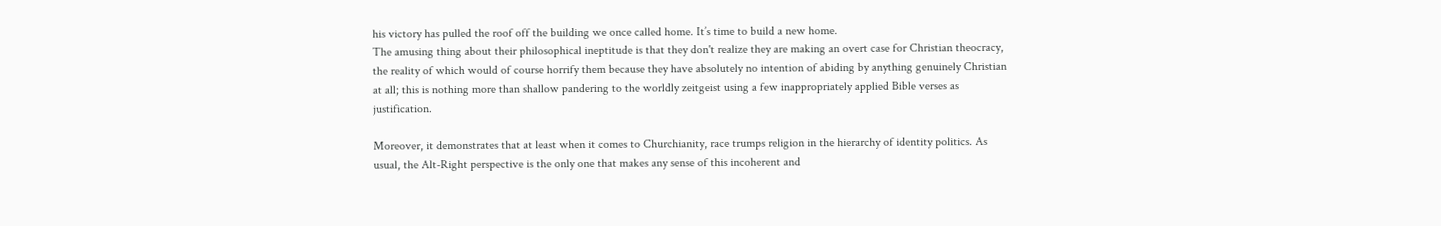his victory has pulled the roof off the building we once called home. It’s time to build a new home.
The amusing thing about their philosophical ineptitude is that they don't realize they are making an overt case for Christian theocracy, the reality of which would of course horrify them because they have absolutely no intention of abiding by anything genuinely Christian at all; this is nothing more than shallow pandering to the worldly zeitgeist using a few inappropriately applied Bible verses as justification.

Moreover, it demonstrates that at least when it comes to Churchianity, race trumps religion in the hierarchy of identity politics. As usual, the Alt-Right perspective is the only one that makes any sense of this incoherent and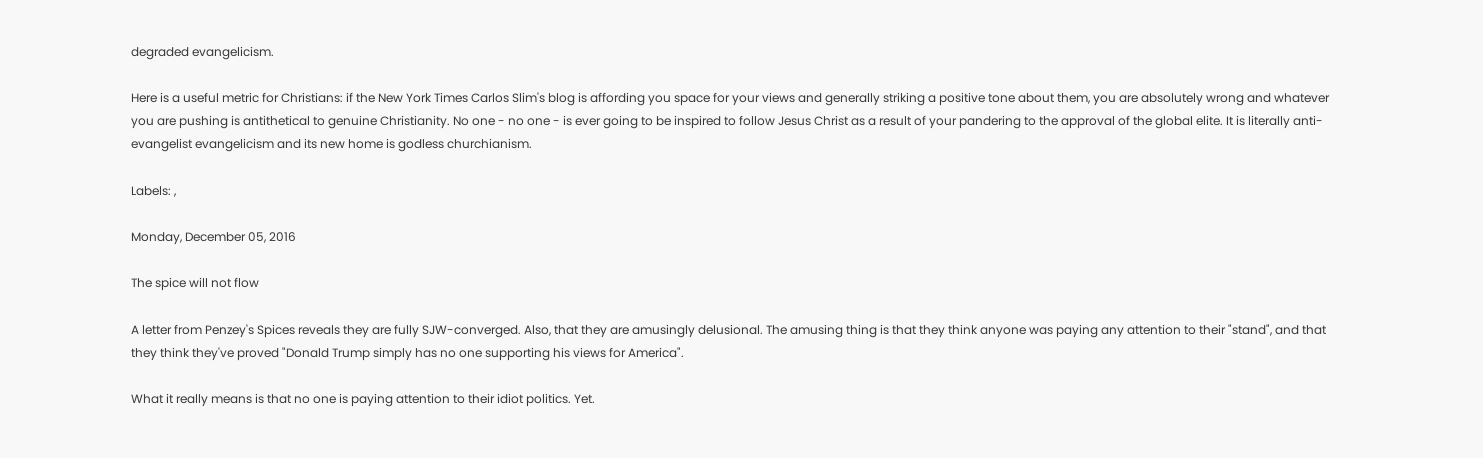degraded evangelicism.

Here is a useful metric for Christians: if the New York Times Carlos Slim's blog is affording you space for your views and generally striking a positive tone about them, you are absolutely wrong and whatever you are pushing is antithetical to genuine Christianity. No one - no one - is ever going to be inspired to follow Jesus Christ as a result of your pandering to the approval of the global elite. It is literally anti-evangelist evangelicism and its new home is godless churchianism.

Labels: ,

Monday, December 05, 2016

The spice will not flow

A letter from Penzey's Spices reveals they are fully SJW-converged. Also, that they are amusingly delusional. The amusing thing is that they think anyone was paying any attention to their "stand", and that they think they've proved "Donald Trump simply has no one supporting his views for America".

What it really means is that no one is paying attention to their idiot politics. Yet.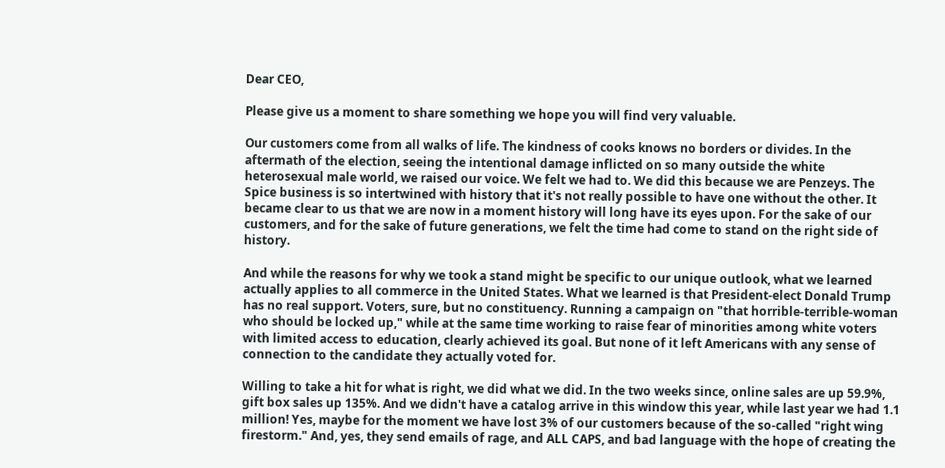Dear CEO,

Please give us a moment to share something we hope you will find very valuable.

Our customers come from all walks of life. The kindness of cooks knows no borders or divides. In the aftermath of the election, seeing the intentional damage inflicted on so many outside the white heterosexual male world, we raised our voice. We felt we had to. We did this because we are Penzeys. The Spice business is so intertwined with history that it's not really possible to have one without the other. It became clear to us that we are now in a moment history will long have its eyes upon. For the sake of our customers, and for the sake of future generations, we felt the time had come to stand on the right side of history.

And while the reasons for why we took a stand might be specific to our unique outlook, what we learned actually applies to all commerce in the United States. What we learned is that President-elect Donald Trump has no real support. Voters, sure, but no constituency. Running a campaign on "that horrible-terrible-woman who should be locked up," while at the same time working to raise fear of minorities among white voters with limited access to education, clearly achieved its goal. But none of it left Americans with any sense of connection to the candidate they actually voted for.

Willing to take a hit for what is right, we did what we did. In the two weeks since, online sales are up 59.9%, gift box sales up 135%. And we didn't have a catalog arrive in this window this year, while last year we had 1.1 million! Yes, maybe for the moment we have lost 3% of our customers because of the so-called "right wing firestorm." And, yes, they send emails of rage, and ALL CAPS, and bad language with the hope of creating the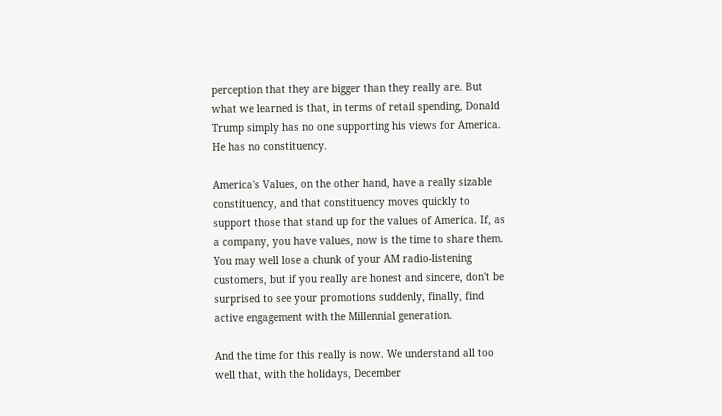perception that they are bigger than they really are. But what we learned is that, in terms of retail spending, Donald Trump simply has no one supporting his views for America. He has no constituency.

America's Values, on the other hand, have a really sizable constituency, and that constituency moves quickly to support those that stand up for the values of America. If, as a company, you have values, now is the time to share them. You may well lose a chunk of your AM radio-listening customers, but if you really are honest and sincere, don't be surprised to see your promotions suddenly, finally, find active engagement with the Millennial generation.

And the time for this really is now. We understand all too well that, with the holidays, December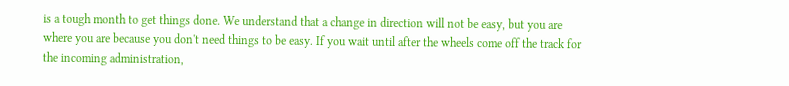is a tough month to get things done. We understand that a change in direction will not be easy, but you are where you are because you don't need things to be easy. If you wait until after the wheels come off the track for the incoming administration,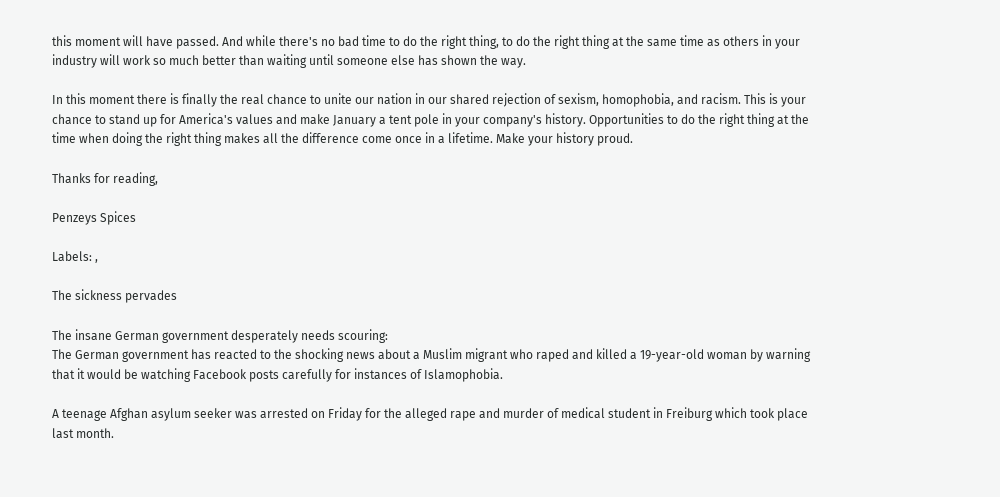this moment will have passed. And while there's no bad time to do the right thing, to do the right thing at the same time as others in your industry will work so much better than waiting until someone else has shown the way.

In this moment there is finally the real chance to unite our nation in our shared rejection of sexism, homophobia, and racism. This is your chance to stand up for America's values and make January a tent pole in your company's history. Opportunities to do the right thing at the time when doing the right thing makes all the difference come once in a lifetime. Make your history proud.

Thanks for reading,

Penzeys Spices

Labels: ,

The sickness pervades

The insane German government desperately needs scouring:
The German government has reacted to the shocking news about a Muslim migrant who raped and killed a 19-year-old woman by warning that it would be watching Facebook posts carefully for instances of Islamophobia.

A teenage Afghan asylum seeker was arrested on Friday for the alleged rape and murder of medical student in Freiburg which took place last month.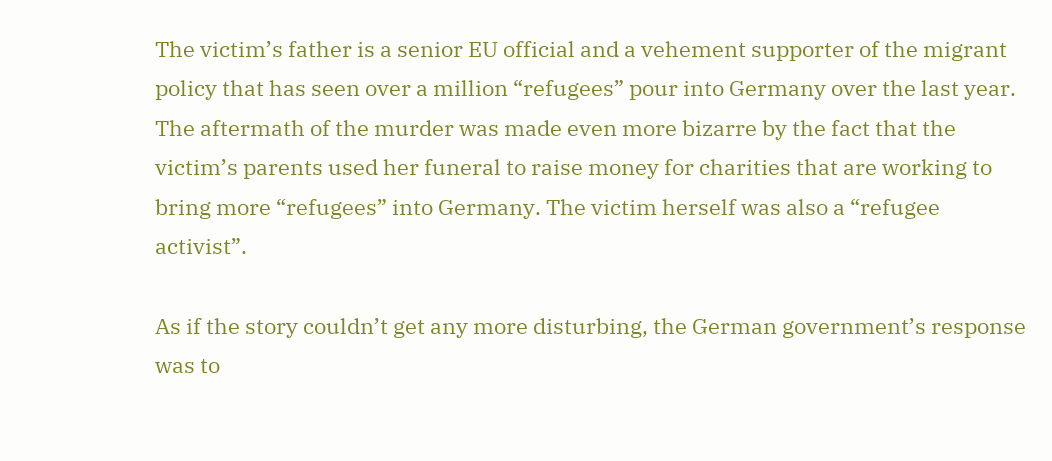The victim’s father is a senior EU official and a vehement supporter of the migrant policy that has seen over a million “refugees” pour into Germany over the last year. The aftermath of the murder was made even more bizarre by the fact that the victim’s parents used her funeral to raise money for charities that are working to bring more “refugees” into Germany. The victim herself was also a “refugee activist”.

As if the story couldn’t get any more disturbing, the German government’s response was to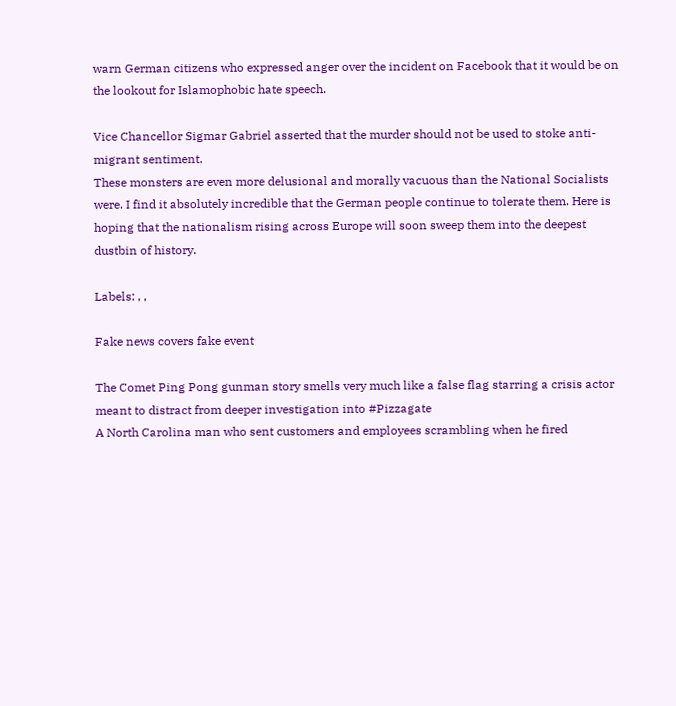warn German citizens who expressed anger over the incident on Facebook that it would be on the lookout for Islamophobic hate speech.

Vice Chancellor Sigmar Gabriel asserted that the murder should not be used to stoke anti-migrant sentiment.
These monsters are even more delusional and morally vacuous than the National Socialists were. I find it absolutely incredible that the German people continue to tolerate them. Here is hoping that the nationalism rising across Europe will soon sweep them into the deepest dustbin of history.

Labels: , ,

Fake news covers fake event

The Comet Ping Pong gunman story smells very much like a false flag starring a crisis actor meant to distract from deeper investigation into #Pizzagate
A North Carolina man who sent customers and employees scrambling when he fired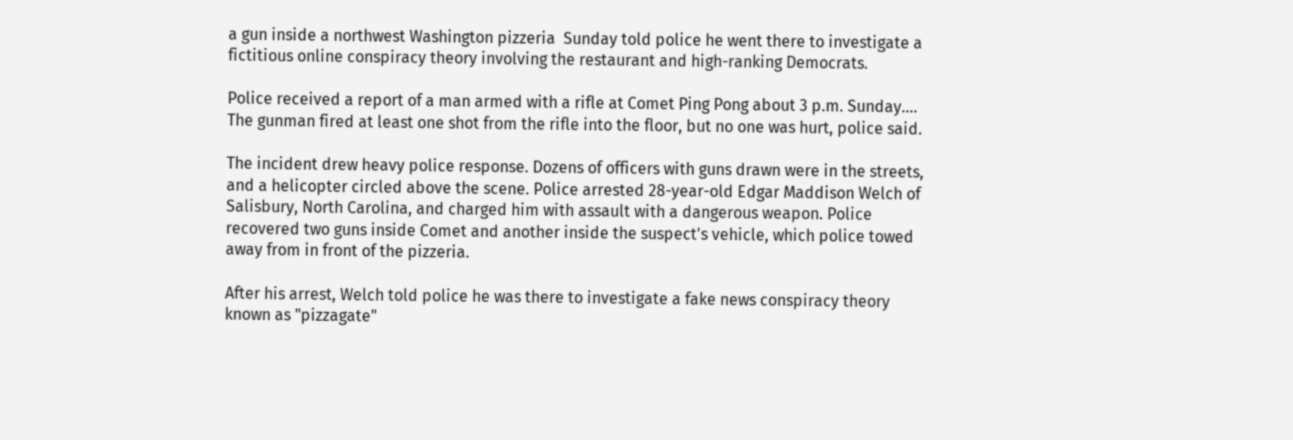a gun inside a northwest Washington pizzeria  Sunday told police he went there to investigate a fictitious online conspiracy theory involving the restaurant and high-ranking Democrats.

Police received a report of a man armed with a rifle at Comet Ping Pong about 3 p.m. Sunday.... The gunman fired at least one shot from the rifle into the floor, but no one was hurt, police said.

The incident drew heavy police response. Dozens of officers with guns drawn were in the streets, and a helicopter circled above the scene. Police arrested 28-year-old Edgar Maddison Welch of Salisbury, North Carolina, and charged him with assault with a dangerous weapon. Police recovered two guns inside Comet and another inside the suspect's vehicle, which police towed away from in front of the pizzeria.

After his arrest, Welch told police he was there to investigate a fake news conspiracy theory known as "pizzagate"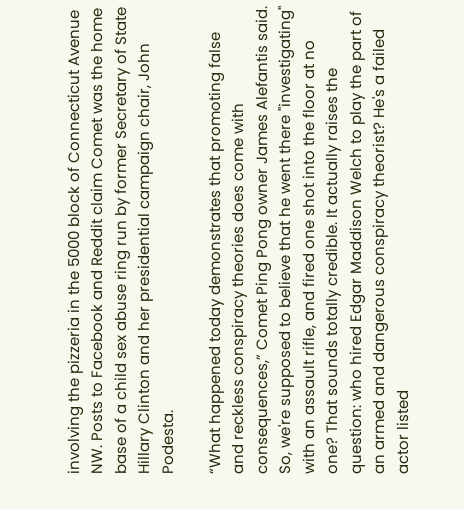involving the pizzeria in the 5000 block of Connecticut Avenue NW. Posts to Facebook and Reddit claim Comet was the home base of a child sex abuse ring run by former Secretary of State Hillary Clinton and her presidential campaign chair, John Podesta.

“What happened today demonstrates that promoting false and reckless conspiracy theories does come with consequences,” Comet Ping Pong owner James Alefantis said.
So, we're supposed to believe that he went there "investigating" with an assault rifle, and fired one shot into the floor at no one? That sounds totally credible. It actually raises the question: who hired Edgar Maddison Welch to play the part of an armed and dangerous conspiracy theorist? He's a failed actor listed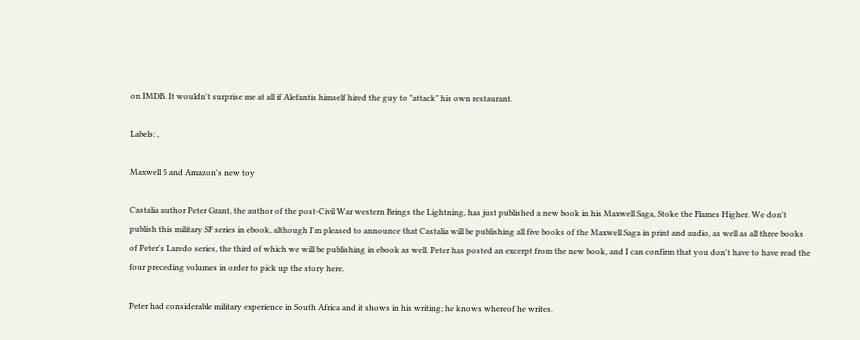on IMDB. It wouldn't surprise me at all if Alefantis himself hired the guy to "attack" his own restaurant.

Labels: ,

Maxwell 5 and Amazon's new toy

Castalia author Peter Grant, the author of the post-Civil War western Brings the Lightning, has just published a new book in his Maxwell Saga, Stoke the Flames Higher. We don't publish this military SF series in ebook, although I'm pleased to announce that Castalia will be publishing all five books of the Maxwell Saga in print and audio, as well as all three books of Peter's Laredo series, the third of which we will be publishing in ebook as well. Peter has posted an excerpt from the new book, and I can confirm that you don't have to have read the four preceding volumes in order to pick up the story here.

Peter had considerable military experience in South Africa and it shows in his writing; he knows whereof he writes.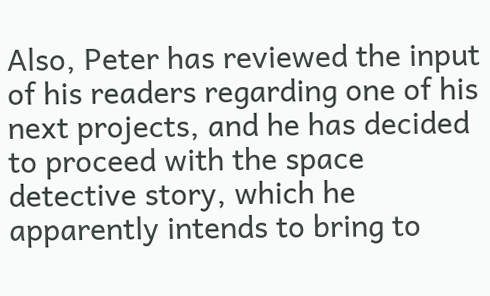Also, Peter has reviewed the input of his readers regarding one of his next projects, and he has decided to proceed with the space detective story, which he apparently intends to bring to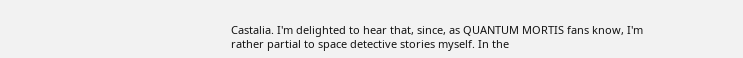Castalia. I'm delighted to hear that, since, as QUANTUM MORTIS fans know, I'm rather partial to space detective stories myself. In the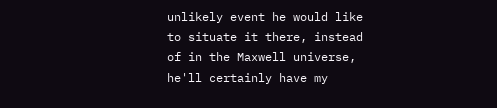unlikely event he would like to situate it there, instead of in the Maxwell universe, he'll certainly have my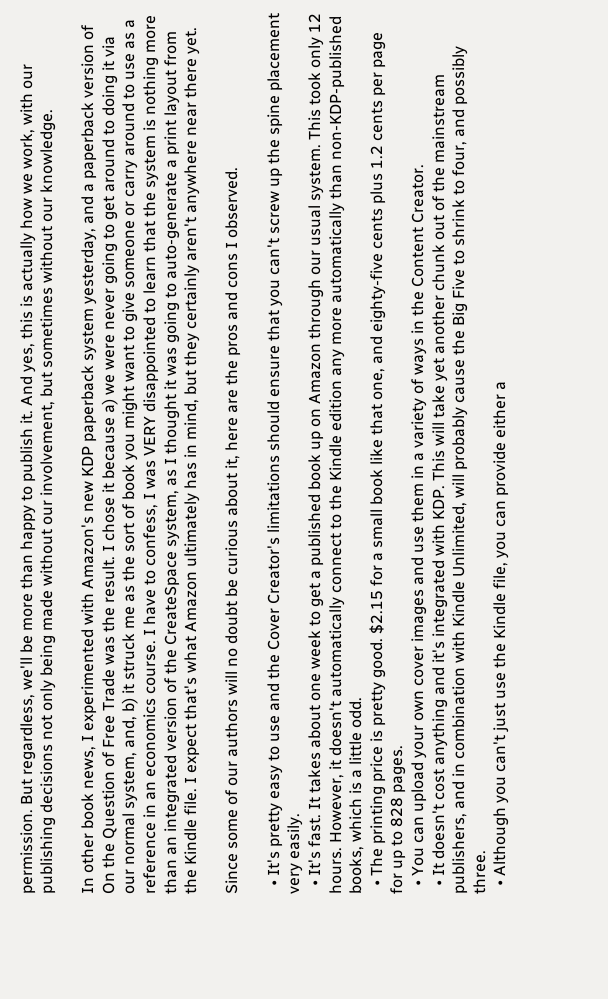permission. But regardless, we'll be more than happy to publish it. And yes, this is actually how we work, with our publishing decisions not only being made without our involvement, but sometimes without our knowledge.

In other book news, I experimented with Amazon's new KDP paperback system yesterday, and a paperback version of On the Question of Free Trade was the result. I chose it because a) we were never going to get around to doing it via our normal system, and, b) it struck me as the sort of book you might want to give someone or carry around to use as a reference in an economics course. I have to confess, I was VERY disappointed to learn that the system is nothing more than an integrated version of the CreateSpace system, as I thought it was going to auto-generate a print layout from the Kindle file. I expect that's what Amazon ultimately has in mind, but they certainly aren't anywhere near there yet.

Since some of our authors will no doubt be curious about it, here are the pros and cons I observed.

  • It's pretty easy to use and the Cover Creator's limitations should ensure that you can't screw up the spine placement very easily.
  • It's fast. It takes about one week to get a published book up on Amazon through our usual system. This took only 12 hours. However, it doesn't automatically connect to the Kindle edition any more automatically than non-KDP-published books, which is a little odd.
  • The printing price is pretty good. $2.15 for a small book like that one, and eighty-five cents plus 1.2 cents per page for up to 828 pages.
  • You can upload your own cover images and use them in a variety of ways in the Content Creator.
  • It doesn't cost anything and it's integrated with KDP. This will take yet another chunk out of the mainstream publishers, and in combination with Kindle Unlimited, will probably cause the Big Five to shrink to four, and possibly three.
  • Although you can't just use the Kindle file, you can provide either a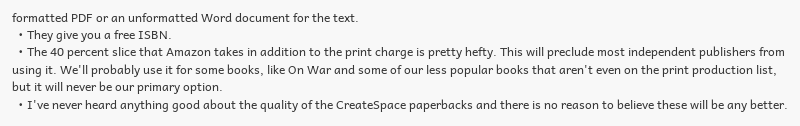formatted PDF or an unformatted Word document for the text.
  • They give you a free ISBN.
  • The 40 percent slice that Amazon takes in addition to the print charge is pretty hefty. This will preclude most independent publishers from using it. We'll probably use it for some books, like On War and some of our less popular books that aren't even on the print production list, but it will never be our primary option.
  • I've never heard anything good about the quality of the CreateSpace paperbacks and there is no reason to believe these will be any better.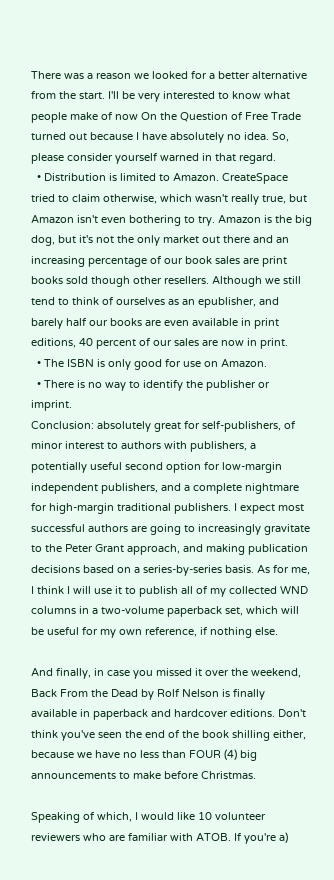There was a reason we looked for a better alternative from the start. I'll be very interested to know what people make of now On the Question of Free Trade turned out because I have absolutely no idea. So, please consider yourself warned in that regard.
  • Distribution is limited to Amazon. CreateSpace tried to claim otherwise, which wasn't really true, but Amazon isn't even bothering to try. Amazon is the big dog, but it's not the only market out there and an increasing percentage of our book sales are print books sold though other resellers. Although we still tend to think of ourselves as an epublisher, and barely half our books are even available in print editions, 40 percent of our sales are now in print.
  • The ISBN is only good for use on Amazon.
  • There is no way to identify the publisher or imprint.
Conclusion: absolutely great for self-publishers, of minor interest to authors with publishers, a potentially useful second option for low-margin independent publishers, and a complete nightmare for high-margin traditional publishers. I expect most successful authors are going to increasingly gravitate to the Peter Grant approach, and making publication decisions based on a series-by-series basis. As for me, I think I will use it to publish all of my collected WND columns in a two-volume paperback set, which will be useful for my own reference, if nothing else.

And finally, in case you missed it over the weekend, Back From the Dead by Rolf Nelson is finally available in paperback and hardcover editions. Don't think you've seen the end of the book shilling either, because we have no less than FOUR (4) big announcements to make before Christmas.

Speaking of which, I would like 10 volunteer reviewers who are familiar with ATOB. If you're a)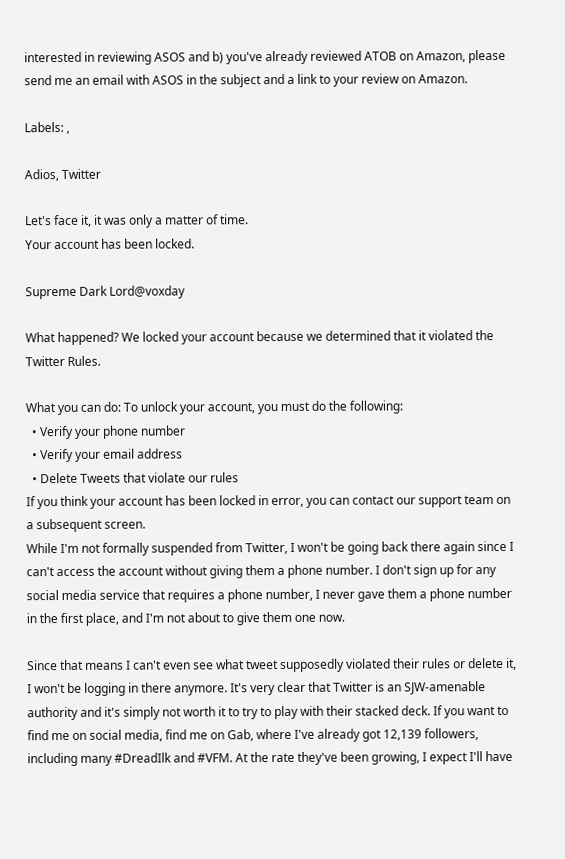interested in reviewing ASOS and b) you've already reviewed ATOB on Amazon, please send me an email with ASOS in the subject and a link to your review on Amazon.

Labels: ,

Adios, Twitter

Let's face it, it was only a matter of time.
Your account has been locked.

Supreme Dark Lord@voxday

What happened? We locked your account because we determined that it violated the Twitter Rules.

What you can do: To unlock your account, you must do the following:
  • Verify your phone number
  • Verify your email address
  • Delete Tweets that violate our rules
If you think your account has been locked in error, you can contact our support team on a subsequent screen.
While I'm not formally suspended from Twitter, I won't be going back there again since I can't access the account without giving them a phone number. I don't sign up for any social media service that requires a phone number, I never gave them a phone number in the first place, and I'm not about to give them one now.

Since that means I can't even see what tweet supposedly violated their rules or delete it, I won't be logging in there anymore. It's very clear that Twitter is an SJW-amenable authority and it's simply not worth it to try to play with their stacked deck. If you want to find me on social media, find me on Gab, where I've already got 12,139 followers, including many #DreadIlk and #VFM. At the rate they've been growing, I expect I'll have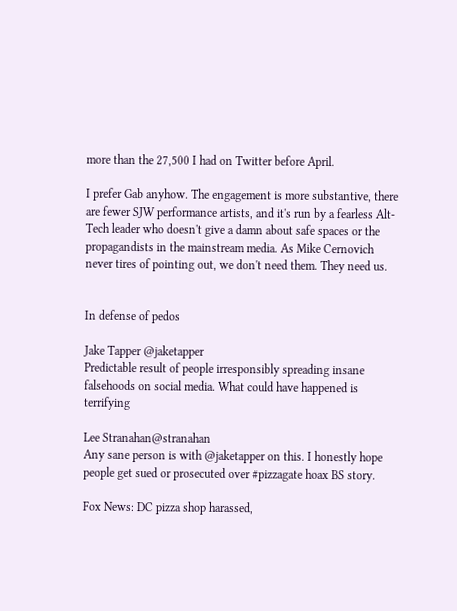more than the 27,500 I had on Twitter before April.

I prefer Gab anyhow. The engagement is more substantive, there are fewer SJW performance artists, and it's run by a fearless Alt-Tech leader who doesn't give a damn about safe spaces or the propagandists in the mainstream media. As Mike Cernovich never tires of pointing out, we don't need them. They need us.


In defense of pedos

Jake Tapper @jaketapper
Predictable result of people irresponsibly spreading insane falsehoods on social media. What could have happened is terrifying

Lee Stranahan@stranahan
Any sane person is with @jaketapper on this. I honestly hope people get sued or prosecuted over #pizzagate hoax BS story.

Fox News: DC pizza shop harassed,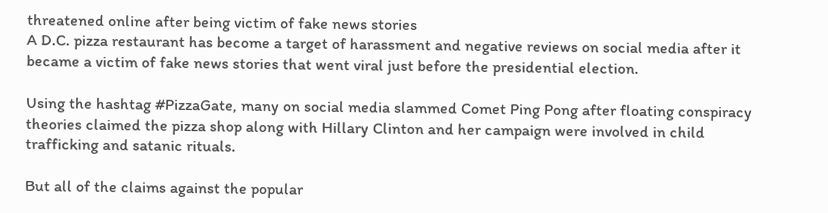threatened online after being victim of fake news stories
A D.C. pizza restaurant has become a target of harassment and negative reviews on social media after it became a victim of fake news stories that went viral just before the presidential election.

Using the hashtag #PizzaGate, many on social media slammed Comet Ping Pong after floating conspiracy theories claimed the pizza shop along with Hillary Clinton and her campaign were involved in child trafficking and satanic rituals.

But all of the claims against the popular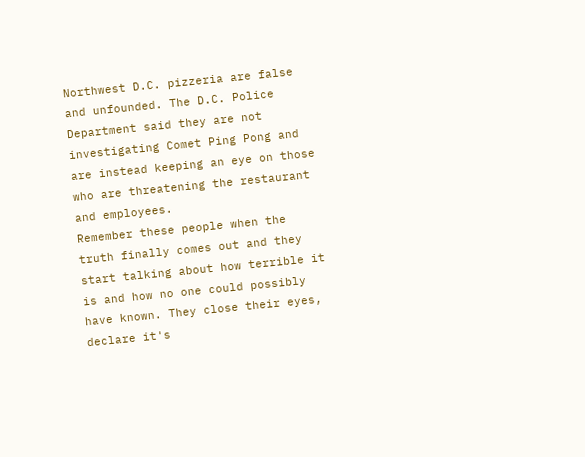Northwest D.C. pizzeria are false and unfounded. The D.C. Police Department said they are not investigating Comet Ping Pong and are instead keeping an eye on those who are threatening the restaurant and employees.
Remember these people when the truth finally comes out and they start talking about how terrible it is and how no one could possibly have known. They close their eyes, declare it's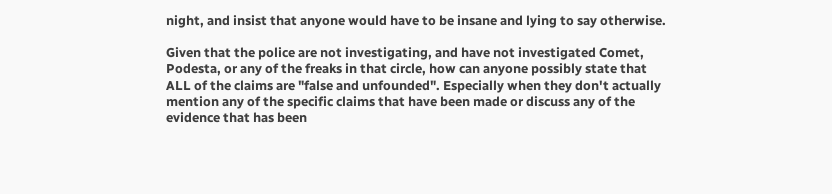night, and insist that anyone would have to be insane and lying to say otherwise.

Given that the police are not investigating, and have not investigated Comet, Podesta, or any of the freaks in that circle, how can anyone possibly state that ALL of the claims are "false and unfounded". Especially when they don't actually mention any of the specific claims that have been made or discuss any of the evidence that has been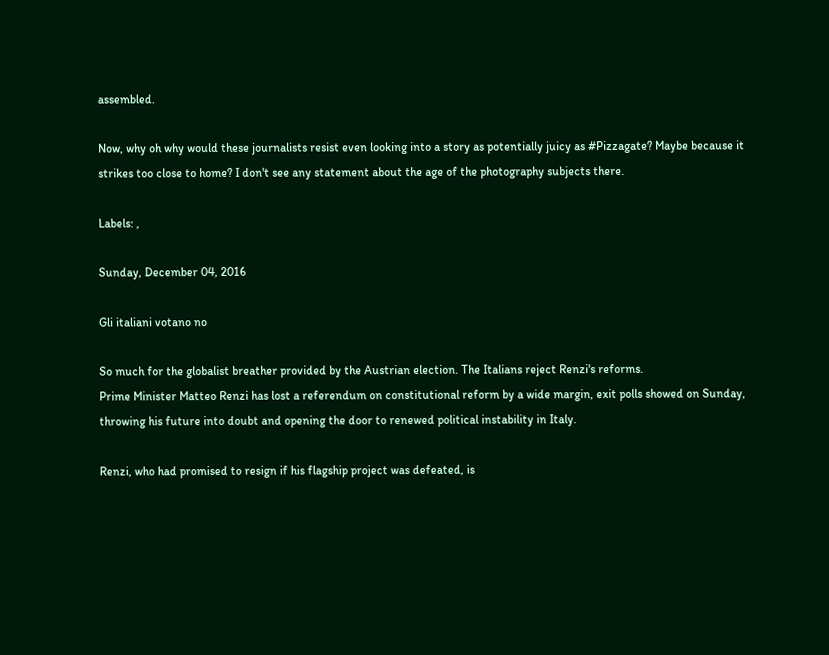assembled.

Now, why oh why would these journalists resist even looking into a story as potentially juicy as #Pizzagate? Maybe because it strikes too close to home? I don't see any statement about the age of the photography subjects there.

Labels: ,

Sunday, December 04, 2016

Gli italiani votano no

So much for the globalist breather provided by the Austrian election. The Italians reject Renzi's reforms.
Prime Minister Matteo Renzi has lost a referendum on constitutional reform by a wide margin, exit polls showed on Sunday, throwing his future into doubt and opening the door to renewed political instability in Italy.

Renzi, who had promised to resign if his flagship project was defeated, is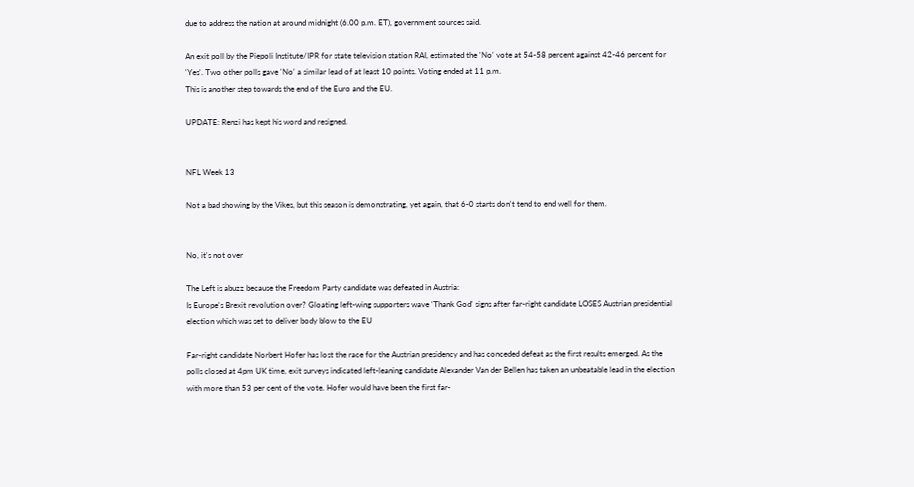due to address the nation at around midnight (6.00 p.m. ET), government sources said.

An exit poll by the Piepoli Institute/IPR for state television station RAI, estimated the 'No' vote at 54-58 percent against 42-46 percent for 'Yes'. Two other polls gave 'No' a similar lead of at least 10 points. Voting ended at 11 p.m.
This is another step towards the end of the Euro and the EU.

UPDATE: Renzi has kept his word and resigned.


NFL Week 13

Not a bad showing by the Vikes, but this season is demonstrating, yet again, that 6-0 starts don't tend to end well for them.


No, it's not over

The Left is abuzz because the Freedom Party candidate was defeated in Austria:
Is Europe's Brexit revolution over? Gloating left-wing supporters wave 'Thank God' signs after far-right candidate LOSES Austrian presidential election which was set to deliver body blow to the EU

Far-right candidate Norbert Hofer has lost the race for the Austrian presidency and has conceded defeat as the first results emerged. As the polls closed at 4pm UK time, exit surveys indicated left-leaning candidate Alexander Van der Bellen has taken an unbeatable lead in the election with more than 53 per cent of the vote. Hofer would have been the first far-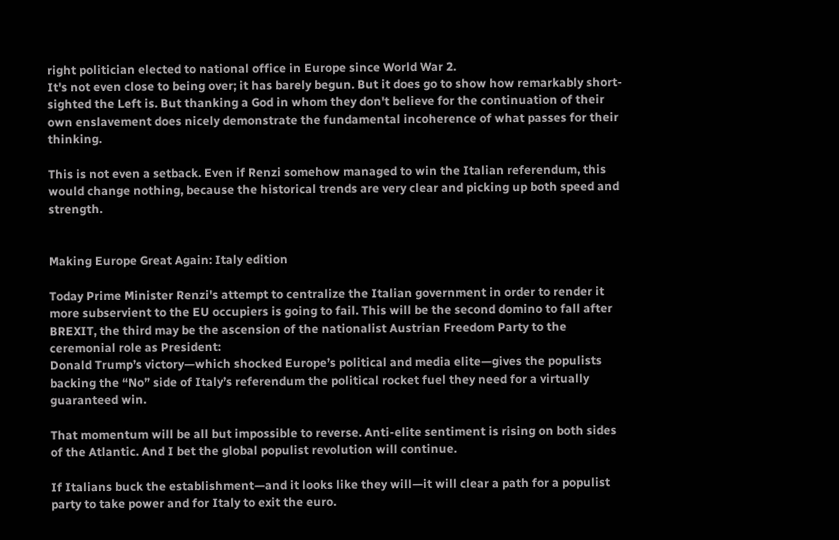right politician elected to national office in Europe since World War 2.
It's not even close to being over; it has barely begun. But it does go to show how remarkably short-sighted the Left is. But thanking a God in whom they don't believe for the continuation of their own enslavement does nicely demonstrate the fundamental incoherence of what passes for their thinking.

This is not even a setback. Even if Renzi somehow managed to win the Italian referendum, this would change nothing, because the historical trends are very clear and picking up both speed and strength.


Making Europe Great Again: Italy edition

Today Prime Minister Renzi's attempt to centralize the Italian government in order to render it more subservient to the EU occupiers is going to fail. This will be the second domino to fall after BREXIT, the third may be the ascension of the nationalist Austrian Freedom Party to the ceremonial role as President:
Donald Trump’s victory—which shocked Europe’s political and media elite—gives the populists backing the “No” side of Italy’s referendum the political rocket fuel they need for a virtually guaranteed win.

That momentum will be all but impossible to reverse. Anti-elite sentiment is rising on both sides of the Atlantic. And I bet the global populist revolution will continue.

If Italians buck the establishment—and it looks like they will—it will clear a path for a populist party to take power and for Italy to exit the euro.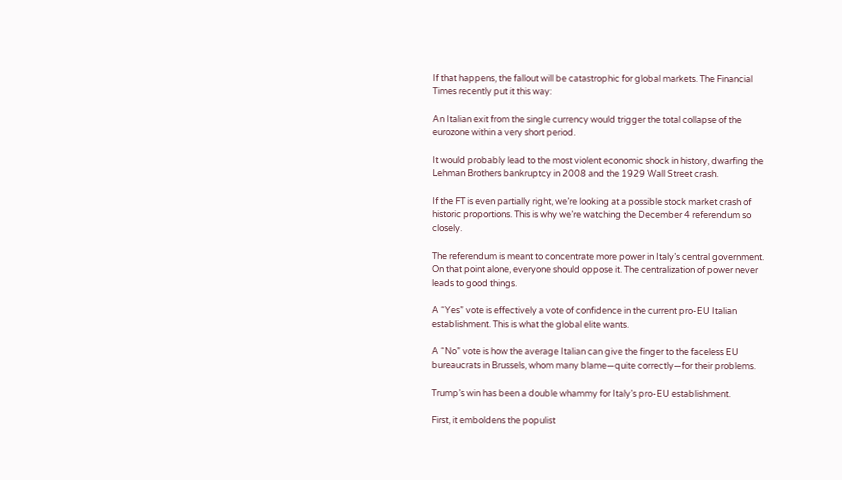If that happens, the fallout will be catastrophic for global markets. The Financial Times recently put it this way:

An Italian exit from the single currency would trigger the total collapse of the eurozone within a very short period.

It would probably lead to the most violent economic shock in history, dwarfing the Lehman Brothers bankruptcy in 2008 and the 1929 Wall Street crash.

If the FT is even partially right, we’re looking at a possible stock market crash of historic proportions. This is why we’re watching the December 4 referendum so closely.

The referendum is meant to concentrate more power in Italy’s central government. On that point alone, everyone should oppose it. The centralization of power never leads to good things.

A “Yes” vote is effectively a vote of confidence in the current pro-EU Italian establishment. This is what the global elite wants.

A “No” vote is how the average Italian can give the finger to the faceless EU bureaucrats in Brussels, whom many blame—quite correctly—for their problems.

Trump’s win has been a double whammy for Italy’s pro-EU establishment.

First, it emboldens the populist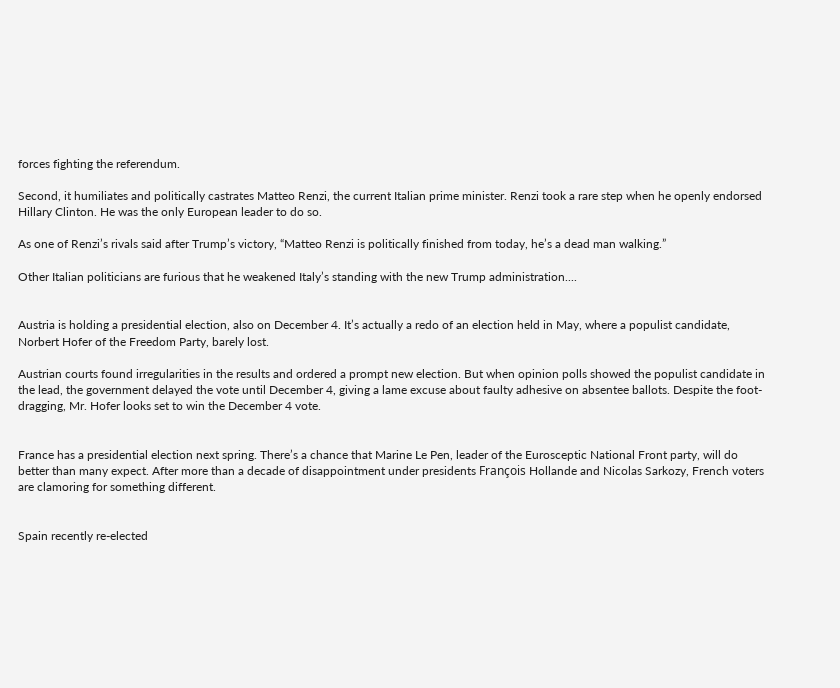forces fighting the referendum.

Second, it humiliates and politically castrates Matteo Renzi, the current Italian prime minister. Renzi took a rare step when he openly endorsed Hillary Clinton. He was the only European leader to do so.

As one of Renzi’s rivals said after Trump’s victory, “Matteo Renzi is politically finished from today, he’s a dead man walking.”

Other Italian politicians are furious that he weakened Italy’s standing with the new Trump administration....


Austria is holding a presidential election, also on December 4. It’s actually a redo of an election held in May, where a populist candidate, Norbert Hofer of the Freedom Party, barely lost.

Austrian courts found irregularities in the results and ordered a prompt new election. But when opinion polls showed the populist candidate in the lead, the government delayed the vote until December 4, giving a lame excuse about faulty adhesive on absentee ballots. Despite the foot-dragging, Mr. Hofer looks set to win the December 4 vote.


France has a presidential election next spring. There’s a chance that Marine Le Pen, leader of the Eurosceptic National Front party, will do better than many expect. After more than a decade of disappointment under presidents François Hollande and Nicolas Sarkozy, French voters are clamoring for something different.


Spain recently re-elected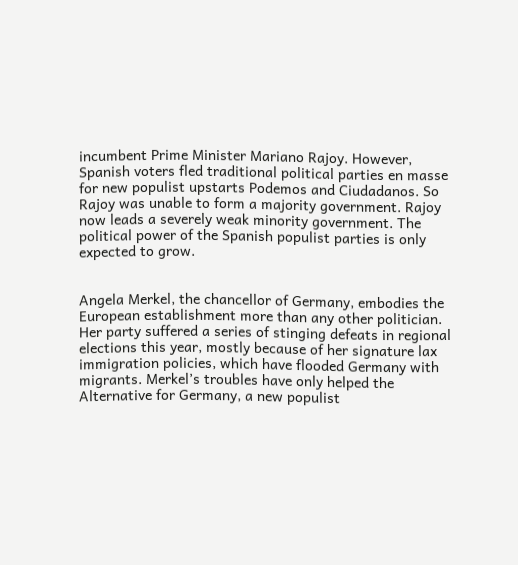incumbent Prime Minister Mariano Rajoy. However, Spanish voters fled traditional political parties en masse for new populist upstarts Podemos and Ciudadanos. So Rajoy was unable to form a majority government. Rajoy now leads a severely weak minority government. The political power of the Spanish populist parties is only expected to grow.


Angela Merkel, the chancellor of Germany, embodies the European establishment more than any other politician. Her party suffered a series of stinging defeats in regional elections this year, mostly because of her signature lax immigration policies, which have flooded Germany with migrants. Merkel’s troubles have only helped the Alternative for Germany, a new populist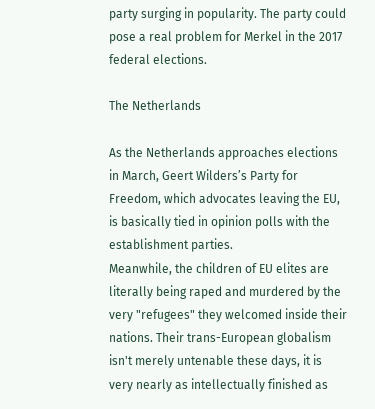party surging in popularity. The party could pose a real problem for Merkel in the 2017 federal elections.

The Netherlands

As the Netherlands approaches elections in March, Geert Wilders’s Party for Freedom, which advocates leaving the EU, is basically tied in opinion polls with the establishment parties.
Meanwhile, the children of EU elites are literally being raped and murdered by the very "refugees" they welcomed inside their nations. Their trans-European globalism isn't merely untenable these days, it is very nearly as intellectually finished as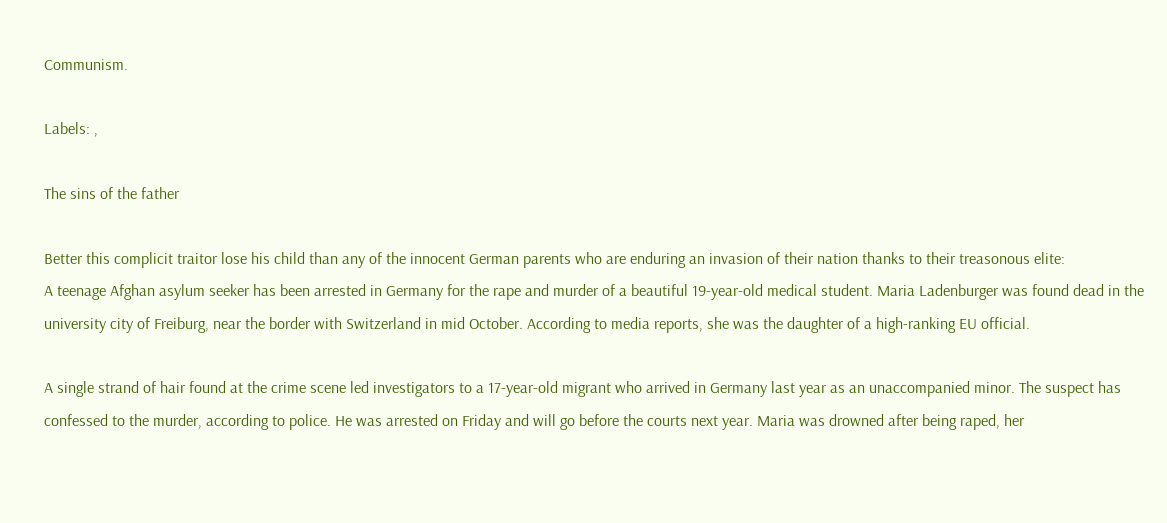Communism.

Labels: ,

The sins of the father

Better this complicit traitor lose his child than any of the innocent German parents who are enduring an invasion of their nation thanks to their treasonous elite:
A teenage Afghan asylum seeker has been arrested in Germany for the rape and murder of a beautiful 19-year-old medical student. Maria Ladenburger was found dead in the university city of Freiburg, near the border with Switzerland in mid October. According to media reports, she was the daughter of a high-ranking EU official.

A single strand of hair found at the crime scene led investigators to a 17-year-old migrant who arrived in Germany last year as an unaccompanied minor. The suspect has confessed to the murder, according to police. He was arrested on Friday and will go before the courts next year. Maria was drowned after being raped, her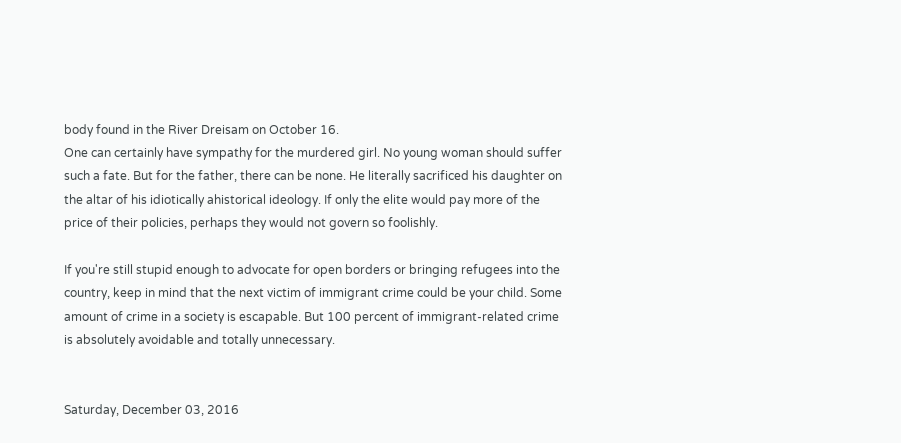body found in the River Dreisam on October 16.
One can certainly have sympathy for the murdered girl. No young woman should suffer such a fate. But for the father, there can be none. He literally sacrificed his daughter on the altar of his idiotically ahistorical ideology. If only the elite would pay more of the price of their policies, perhaps they would not govern so foolishly.

If you're still stupid enough to advocate for open borders or bringing refugees into the country, keep in mind that the next victim of immigrant crime could be your child. Some amount of crime in a society is escapable. But 100 percent of immigrant-related crime is absolutely avoidable and totally unnecessary.


Saturday, December 03, 2016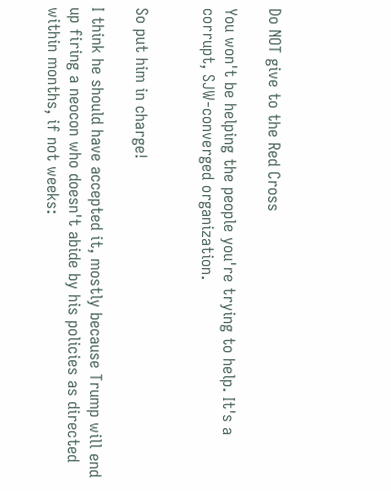Do NOT give to the Red Cross

You won't be helping the people you're trying to help. It's a corrupt, SJW-converged organization.


So put him in charge!

I think he should have accepted it, mostly because Trump will end up firing a neocon who doesn't abide by his policies as directed within months, if not weeks: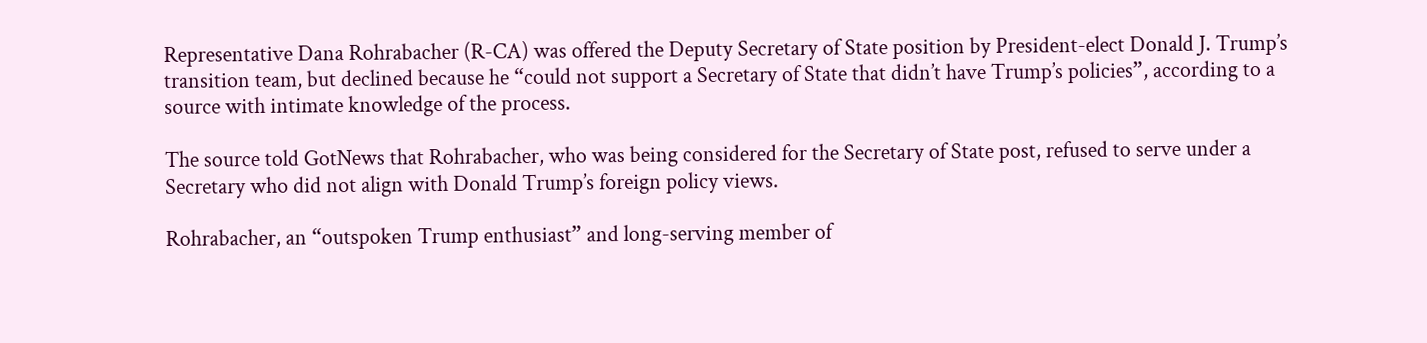Representative Dana Rohrabacher (R-CA) was offered the Deputy Secretary of State position by President-elect Donald J. Trump’s transition team, but declined because he “could not support a Secretary of State that didn’t have Trump’s policies”, according to a source with intimate knowledge of the process.

The source told GotNews that Rohrabacher, who was being considered for the Secretary of State post, refused to serve under a Secretary who did not align with Donald Trump’s foreign policy views.

Rohrabacher, an “outspoken Trump enthusiast” and long-serving member of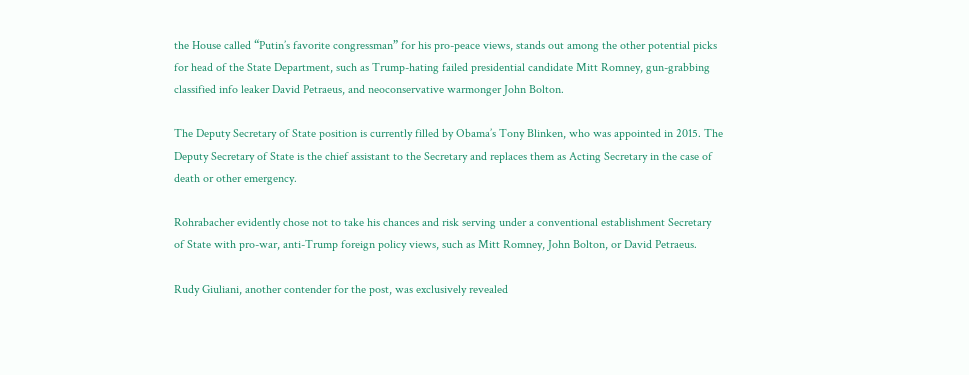the House called “Putin’s favorite congressman” for his pro-peace views, stands out among the other potential picks for head of the State Department, such as Trump-hating failed presidential candidate Mitt Romney, gun-grabbing classified info leaker David Petraeus, and neoconservative warmonger John Bolton.

The Deputy Secretary of State position is currently filled by Obama’s Tony Blinken, who was appointed in 2015. The Deputy Secretary of State is the chief assistant to the Secretary and replaces them as Acting Secretary in the case of death or other emergency.

Rohrabacher evidently chose not to take his chances and risk serving under a conventional establishment Secretary of State with pro-war, anti-Trump foreign policy views, such as Mitt Romney, John Bolton, or David Petraeus.

Rudy Giuliani, another contender for the post, was exclusively revealed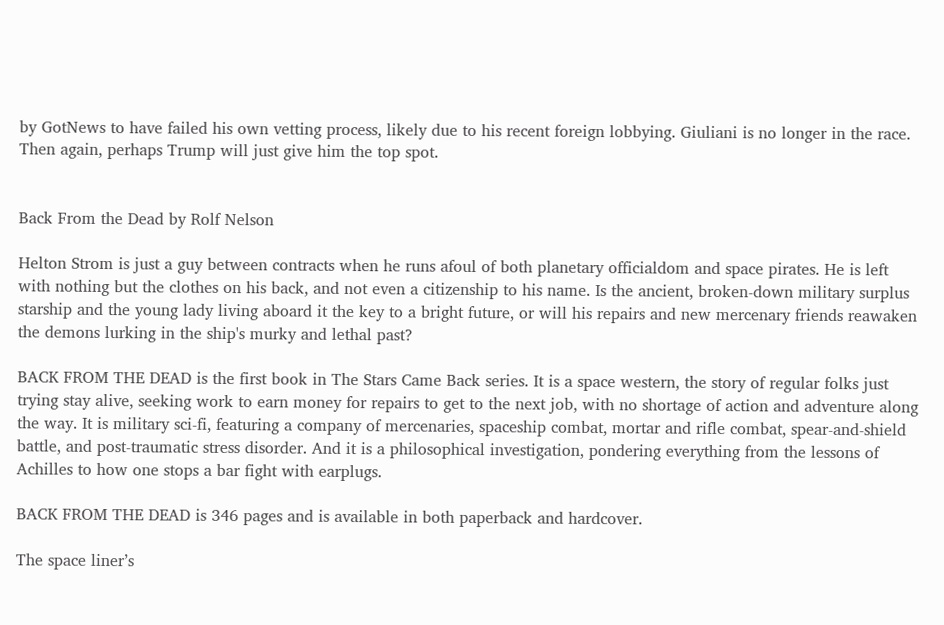by GotNews to have failed his own vetting process, likely due to his recent foreign lobbying. Giuliani is no longer in the race.
Then again, perhaps Trump will just give him the top spot.


Back From the Dead by Rolf Nelson

Helton Strom is just a guy between contracts when he runs afoul of both planetary officialdom and space pirates. He is left with nothing but the clothes on his back, and not even a citizenship to his name. Is the ancient, broken-down military surplus starship and the young lady living aboard it the key to a bright future, or will his repairs and new mercenary friends reawaken the demons lurking in the ship's murky and lethal past?

BACK FROM THE DEAD is the first book in The Stars Came Back series. It is a space western, the story of regular folks just trying stay alive, seeking work to earn money for repairs to get to the next job, with no shortage of action and adventure along the way. It is military sci-fi, featuring a company of mercenaries, spaceship combat, mortar and rifle combat, spear-and-shield battle, and post-traumatic stress disorder. And it is a philosophical investigation, pondering everything from the lessons of Achilles to how one stops a bar fight with earplugs.

BACK FROM THE DEAD is 346 pages and is available in both paperback and hardcover.

The space liner’s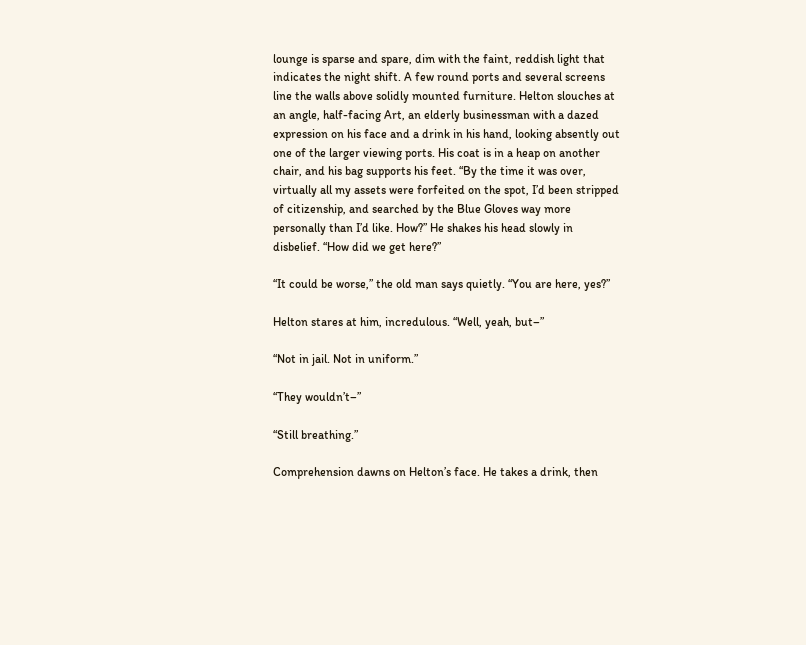lounge is sparse and spare, dim with the faint, reddish light that indicates the night shift. A few round ports and several screens line the walls above solidly mounted furniture. Helton slouches at an angle, half-facing Art, an elderly businessman with a dazed expression on his face and a drink in his hand, looking absently out one of the larger viewing ports. His coat is in a heap on another chair, and his bag supports his feet. “By the time it was over, virtually all my assets were forfeited on the spot, I’d been stripped of citizenship, and searched by the Blue Gloves way more personally than I’d like. How?” He shakes his head slowly in disbelief. “How did we get here?”

“It could be worse,” the old man says quietly. “You are here, yes?”

Helton stares at him, incredulous. “Well, yeah, but–”

“Not in jail. Not in uniform.”

“They wouldn’t–”

“Still breathing.”

Comprehension dawns on Helton’s face. He takes a drink, then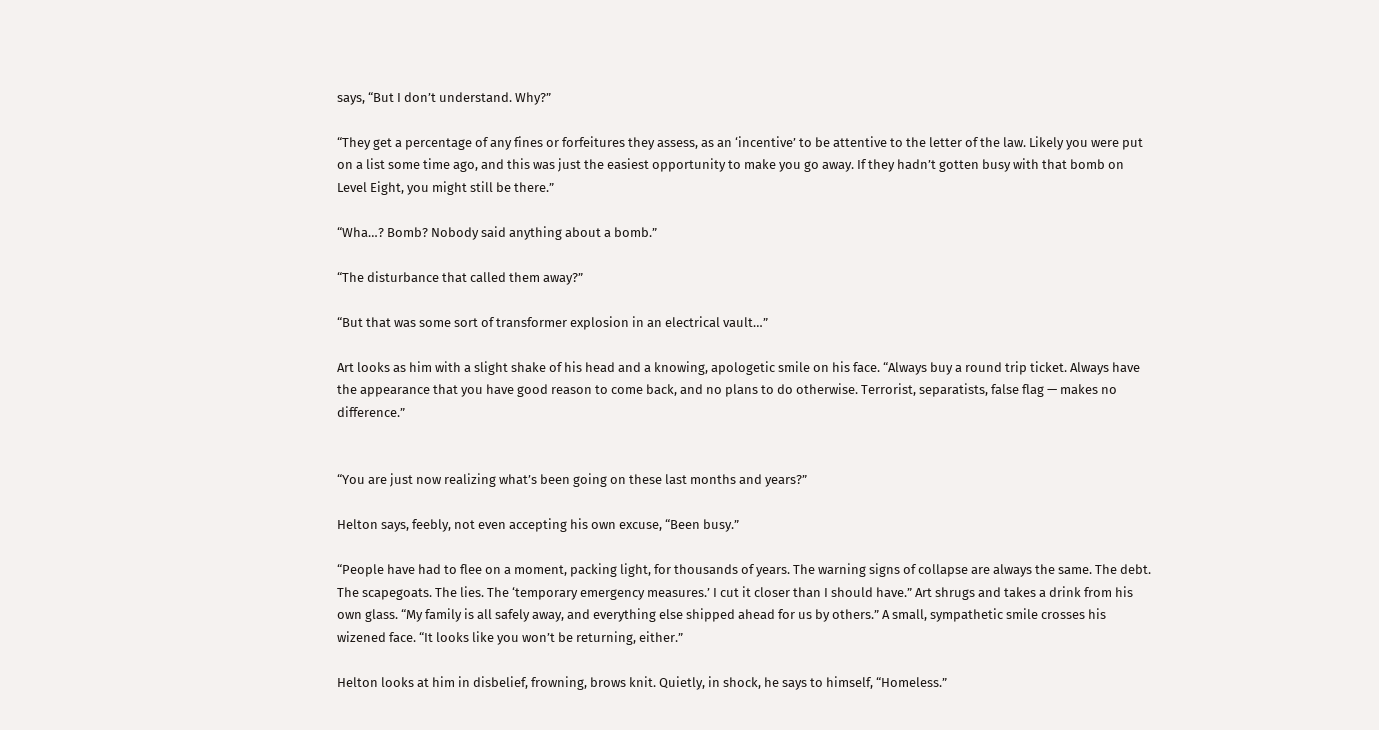says, “But I don’t understand. Why?”

“They get a percentage of any fines or forfeitures they assess, as an ‘incentive’ to be attentive to the letter of the law. Likely you were put on a list some time ago, and this was just the easiest opportunity to make you go away. If they hadn’t gotten busy with that bomb on Level Eight, you might still be there.”

“Wha…? Bomb? Nobody said anything about a bomb.”

“The disturbance that called them away?”

“But that was some sort of transformer explosion in an electrical vault…”

Art looks as him with a slight shake of his head and a knowing, apologetic smile on his face. “Always buy a round trip ticket. Always have the appearance that you have good reason to come back, and no plans to do otherwise. Terrorist, separatists, false flag — makes no difference.”


“You are just now realizing what’s been going on these last months and years?”

Helton says, feebly, not even accepting his own excuse, “Been busy.”

“People have had to flee on a moment, packing light, for thousands of years. The warning signs of collapse are always the same. The debt. The scapegoats. The lies. The ‘temporary emergency measures.’ I cut it closer than I should have.” Art shrugs and takes a drink from his own glass. “My family is all safely away, and everything else shipped ahead for us by others.” A small, sympathetic smile crosses his wizened face. “It looks like you won’t be returning, either.”

Helton looks at him in disbelief, frowning, brows knit. Quietly, in shock, he says to himself, “Homeless.”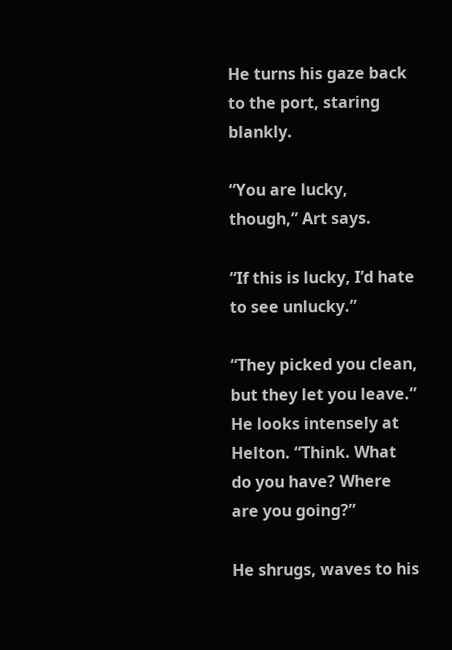He turns his gaze back to the port, staring blankly.

“You are lucky, though,” Art says.

“If this is lucky, I’d hate to see unlucky.”

“They picked you clean, but they let you leave.” He looks intensely at Helton. “Think. What do you have? Where are you going?”

He shrugs, waves to his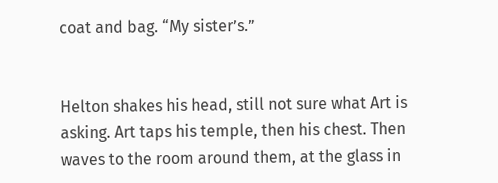coat and bag. “My sister’s.”


Helton shakes his head, still not sure what Art is asking. Art taps his temple, then his chest. Then waves to the room around them, at the glass in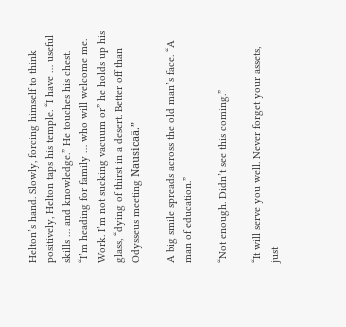Helton’s hand. Slowly, forcing himself to think positively, Helton taps his temple. “I have … useful skills … and knowledge.” He touches his chest. “I’m heading for family … who will welcome me. Work. I’m not sucking vacuum or” he holds up his glass, “dying of thirst in a desert. Better off than Odysseus meeting Nausicaä.”

A big smile spreads across the old man’s face. “A man of education.”

“Not enough. Didn’t see this coming.”

“It will serve you well. Never forget your assets, just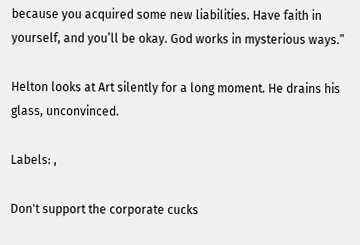because you acquired some new liabilities. Have faith in yourself, and you’ll be okay. God works in mysterious ways.”

Helton looks at Art silently for a long moment. He drains his glass, unconvinced.

Labels: ,

Don't support the corporate cucks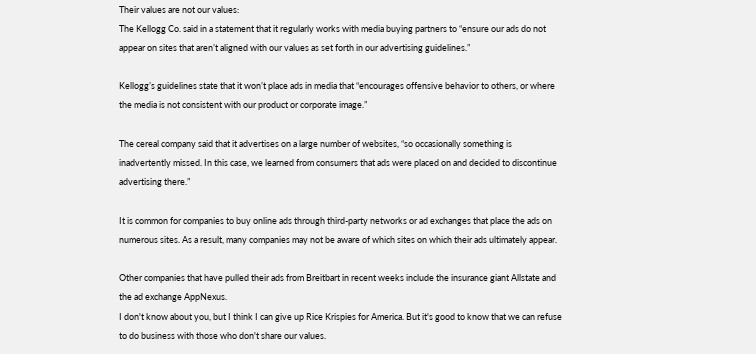Their values are not our values:
The Kellogg Co. said in a statement that it regularly works with media buying partners to “ensure our ads do not appear on sites that aren’t aligned with our values as set forth in our advertising guidelines.”

Kellogg’s guidelines state that it won’t place ads in media that “encourages offensive behavior to others, or where the media is not consistent with our product or corporate image.”

The cereal company said that it advertises on a large number of websites, “so occasionally something is inadvertently missed. In this case, we learned from consumers that ads were placed on and decided to discontinue advertising there.”

It is common for companies to buy online ads through third-party networks or ad exchanges that place the ads on numerous sites. As a result, many companies may not be aware of which sites on which their ads ultimately appear.

Other companies that have pulled their ads from Breitbart in recent weeks include the insurance giant Allstate and the ad exchange AppNexus.
I don't know about you, but I think I can give up Rice Krispies for America. But it's good to know that we can refuse to do business with those who don't share our values.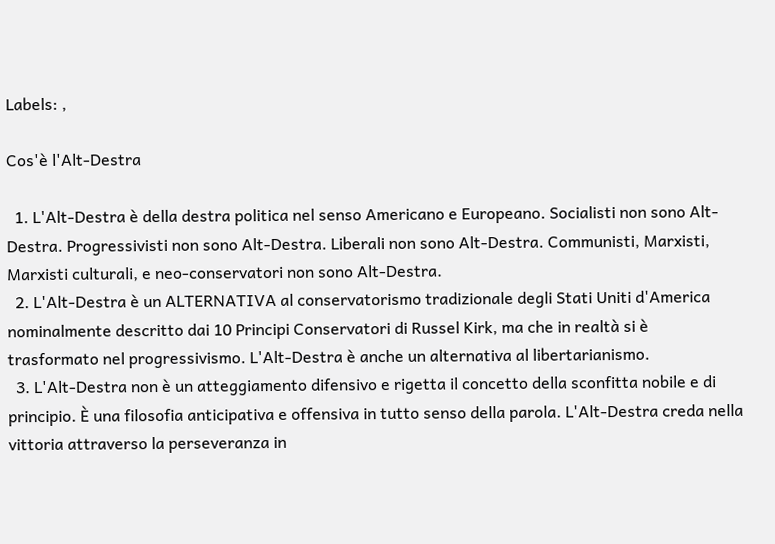Labels: ,

Cos'è l'Alt-Destra

  1. L'Alt-Destra è della destra politica nel senso Americano e Europeano. Socialisti non sono Alt-Destra. Progressivisti non sono Alt-Destra. Liberali non sono Alt-Destra. Communisti, Marxisti, Marxisti culturali, e neo-conservatori non sono Alt-Destra.
  2. L'Alt-Destra è un ALTERNATIVA al conservatorismo tradizionale degli Stati Uniti d'America nominalmente descritto dai 10 Principi Conservatori di Russel Kirk, ma che in realtà si è trasformato nel progressivismo. L'Alt-Destra è anche un alternativa al libertarianismo.
  3. L'Alt-Destra non è un atteggiamento difensivo e rigetta il concetto della sconfitta nobile e di principio. È una filosofia anticipativa e offensiva in tutto senso della parola. L'Alt-Destra creda nella vittoria attraverso la perseveranza in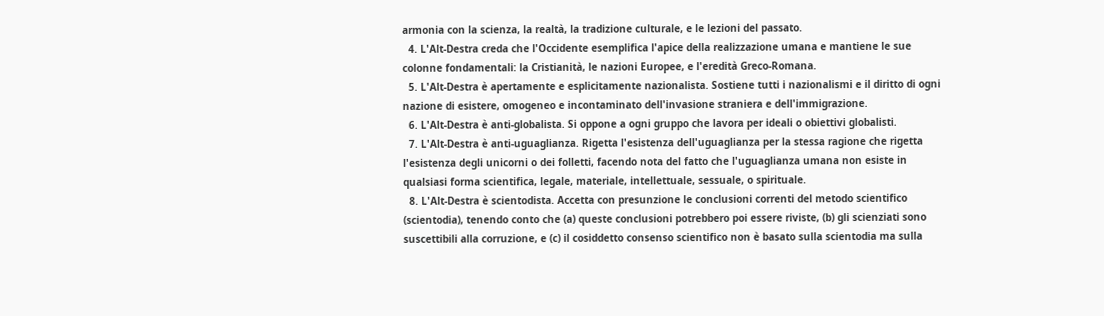armonia con la scienza, la realtà, la tradizione culturale, e le lezioni del passato.
  4. L'Alt-Destra creda che l'Occidente esemplifica l'apice della realizzazione umana e mantiene le sue colonne fondamentali: la Cristianità, le nazioni Europee, e l'eredità Greco-Romana.
  5. L'Alt-Destra è apertamente e esplicitamente nazionalista. Sostiene tutti i nazionalismi e il diritto di ogni nazione di esistere, omogeneo e incontaminato dell'invasione straniera e dell'immigrazione.
  6. L'Alt-Destra è anti-globalista. Si oppone a ogni gruppo che lavora per ideali o obiettivi globalisti.
  7. L'Alt-Destra è anti-uguaglianza. Rigetta l'esistenza dell'uguaglianza per la stessa ragione che rigetta l'esistenza degli unicorni o dei folletti, facendo nota del fatto che l'uguaglianza umana non esiste in qualsiasi forma scientifica, legale, materiale, intellettuale, sessuale, o spirituale.
  8. L'Alt-Destra è scientodista. Accetta con presunzione le conclusioni correnti del metodo scientifico (scientodia), tenendo conto che (a) queste conclusioni potrebbero poi essere riviste, (b) gli scienziati sono suscettibili alla corruzione, e (c) il cosiddetto consenso scientifico non è basato sulla scientodia ma sulla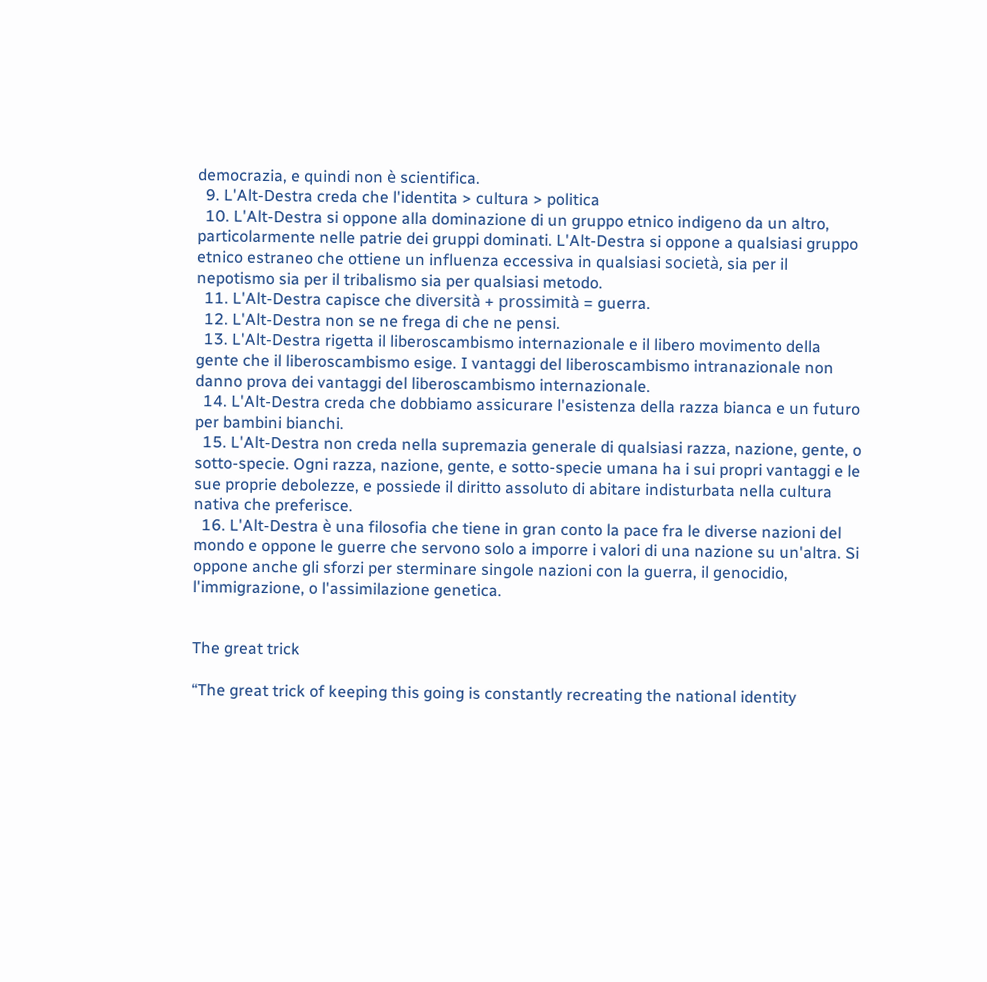democrazia, e quindi non è scientifica.
  9. L'Alt-Destra creda che l'identita > cultura > politica
  10. L'Alt-Destra si oppone alla dominazione di un gruppo etnico indigeno da un altro, particolarmente nelle patrie dei gruppi dominati. L'Alt-Destra si oppone a qualsiasi gruppo etnico estraneo che ottiene un influenza eccessiva in qualsiasi società, sia per il nepotismo sia per il tribalismo sia per qualsiasi metodo.
  11. L'Alt-Destra capisce che diversità + prossimità = guerra.
  12. L'Alt-Destra non se ne frega di che ne pensi.
  13. L'Alt-Destra rigetta il liberoscambismo internazionale e il libero movimento della gente che il liberoscambismo esige. I vantaggi del liberoscambismo intranazionale non danno prova dei vantaggi del liberoscambismo internazionale.
  14. L'Alt-Destra creda che dobbiamo assicurare l'esistenza della razza bianca e un futuro per bambini bianchi.
  15. L'Alt-Destra non creda nella supremazia generale di qualsiasi razza, nazione, gente, o sotto-specie. Ogni razza, nazione, gente, e sotto-specie umana ha i sui propri vantaggi e le sue proprie debolezze, e possiede il diritto assoluto di abitare indisturbata nella cultura nativa che preferisce.
  16. L'Alt-Destra è una filosofia che tiene in gran conto la pace fra le diverse nazioni del mondo e oppone le guerre che servono solo a imporre i valori di una nazione su un'altra. Si oppone anche gli sforzi per sterminare singole nazioni con la guerra, il genocidio, l'immigrazione, o l'assimilazione genetica.


The great trick

“The great trick of keeping this going is constantly recreating the national identity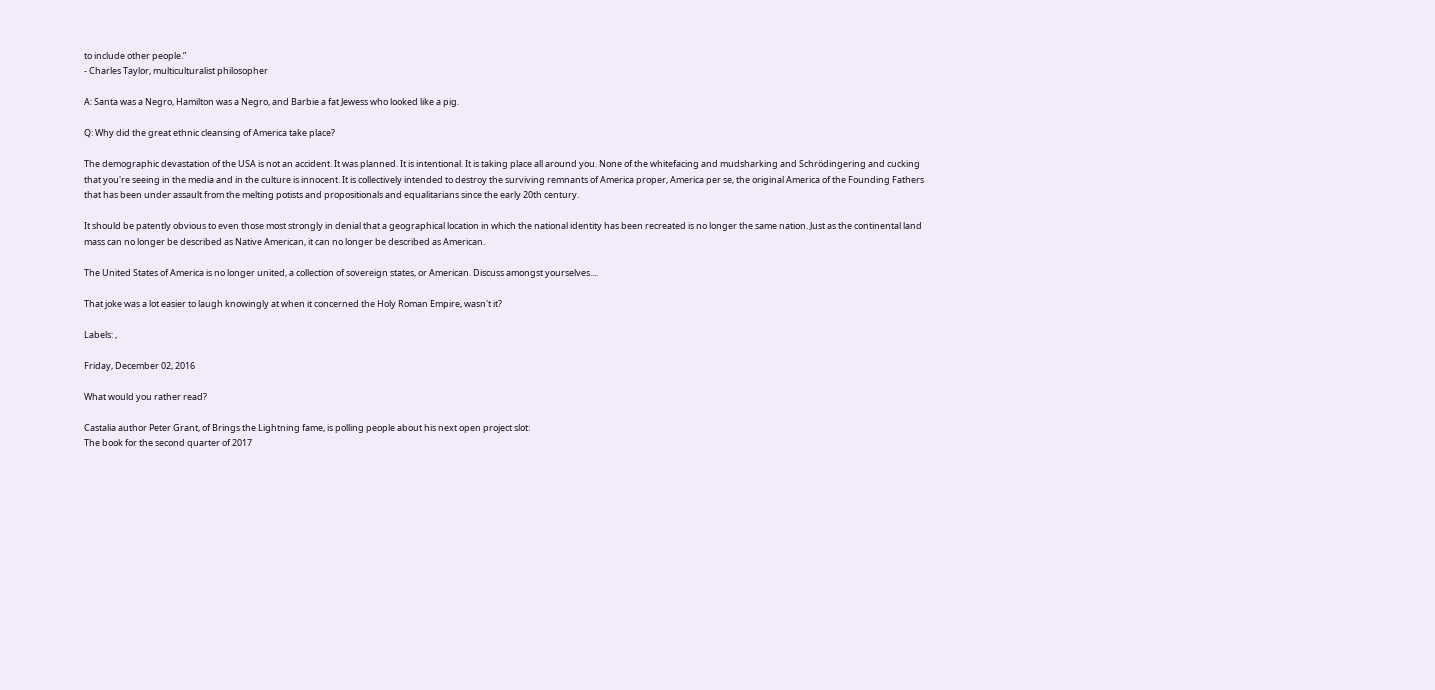to include other people.”
- Charles Taylor, multiculturalist philosopher

A: Santa was a Negro, Hamilton was a Negro, and Barbie a fat Jewess who looked like a pig.

Q: Why did the great ethnic cleansing of America take place?

The demographic devastation of the USA is not an accident. It was planned. It is intentional. It is taking place all around you. None of the whitefacing and mudsharking and Schrödingering and cucking that you're seeing in the media and in the culture is innocent. It is collectively intended to destroy the surviving remnants of America proper, America per se, the original America of the Founding Fathers that has been under assault from the melting potists and propositionals and equalitarians since the early 20th century.

It should be patently obvious to even those most strongly in denial that a geographical location in which the national identity has been recreated is no longer the same nation. Just as the continental land mass can no longer be described as Native American, it can no longer be described as American.

The United States of America is no longer united, a collection of sovereign states, or American. Discuss amongst yourselves....

That joke was a lot easier to laugh knowingly at when it concerned the Holy Roman Empire, wasn't it?

Labels: ,

Friday, December 02, 2016

What would you rather read?

Castalia author Peter Grant, of Brings the Lightning fame, is polling people about his next open project slot:
The book for the second quarter of 2017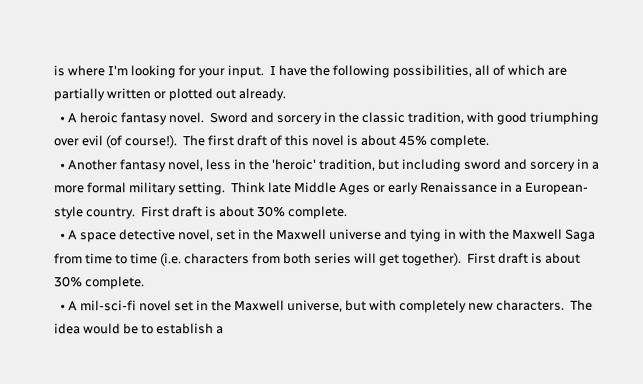is where I'm looking for your input.  I have the following possibilities, all of which are partially written or plotted out already.
  • A heroic fantasy novel.  Sword and sorcery in the classic tradition, with good triumphing over evil (of course!).  The first draft of this novel is about 45% complete.
  • Another fantasy novel, less in the 'heroic' tradition, but including sword and sorcery in a more formal military setting.  Think late Middle Ages or early Renaissance in a European-style country.  First draft is about 30% complete.
  • A space detective novel, set in the Maxwell universe and tying in with the Maxwell Saga from time to time (i.e. characters from both series will get together).  First draft is about 30% complete.
  • A mil-sci-fi novel set in the Maxwell universe, but with completely new characters.  The idea would be to establish a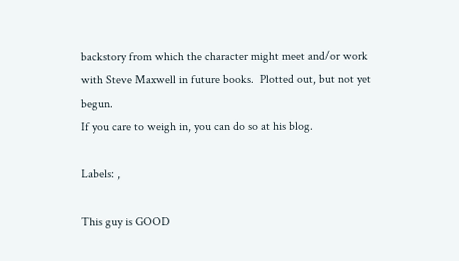backstory from which the character might meet and/or work with Steve Maxwell in future books.  Plotted out, but not yet begun.
If you care to weigh in, you can do so at his blog.

Labels: ,

This guy is GOOD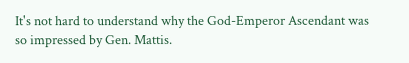It's not hard to understand why the God-Emperor Ascendant was so impressed by Gen. Mattis.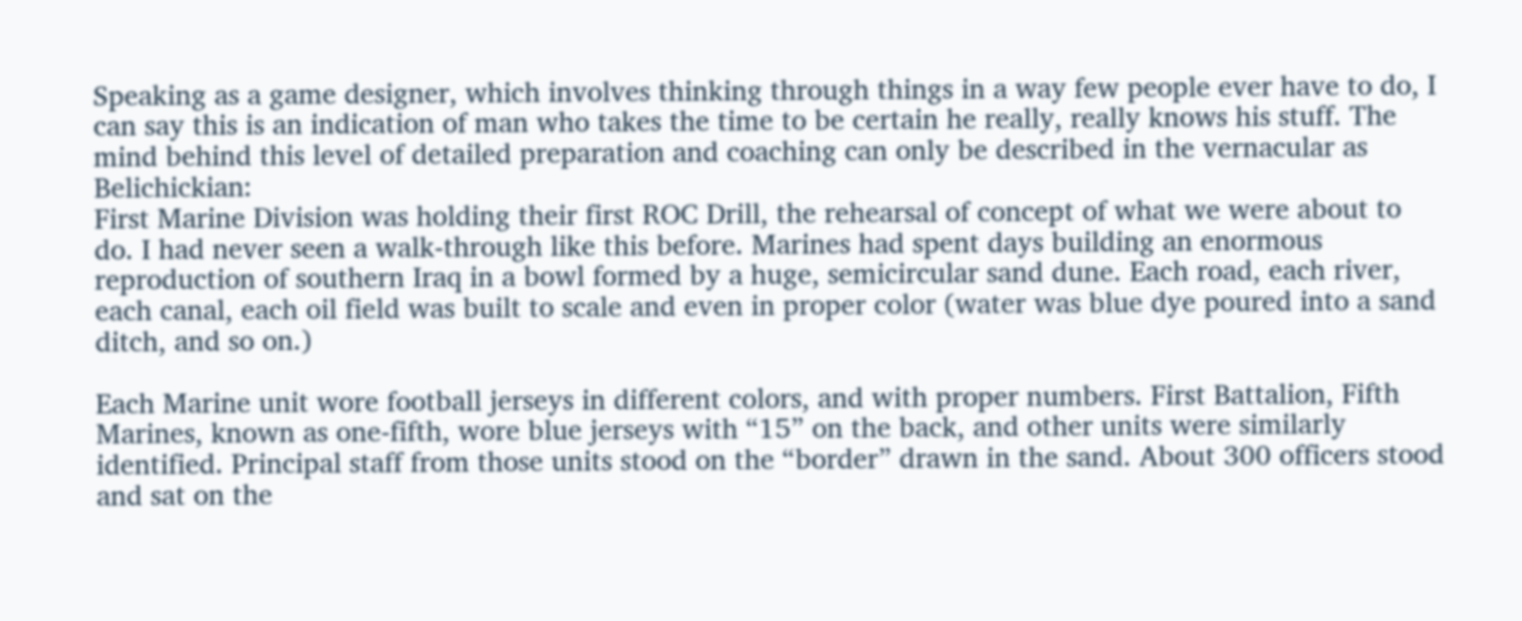Speaking as a game designer, which involves thinking through things in a way few people ever have to do, I can say this is an indication of man who takes the time to be certain he really, really knows his stuff. The mind behind this level of detailed preparation and coaching can only be described in the vernacular as Belichickian:
First Marine Division was holding their first ROC Drill, the rehearsal of concept of what we were about to do. I had never seen a walk-through like this before. Marines had spent days building an enormous reproduction of southern Iraq in a bowl formed by a huge, semicircular sand dune. Each road, each river, each canal, each oil field was built to scale and even in proper color (water was blue dye poured into a sand ditch, and so on.)

Each Marine unit wore football jerseys in different colors, and with proper numbers. First Battalion, Fifth Marines, known as one-fifth, wore blue jerseys with “15” on the back, and other units were similarly identified. Principal staff from those units stood on the “border” drawn in the sand. About 300 officers stood and sat on the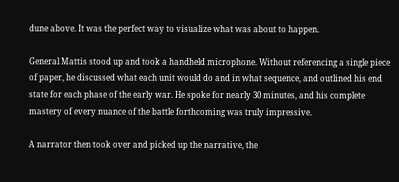dune above. It was the perfect way to visualize what was about to happen.

General Mattis stood up and took a handheld microphone. Without referencing a single piece of paper, he discussed what each unit would do and in what sequence, and outlined his end state for each phase of the early war. He spoke for nearly 30 minutes, and his complete mastery of every nuance of the battle forthcoming was truly impressive.

A narrator then took over and picked up the narrative, the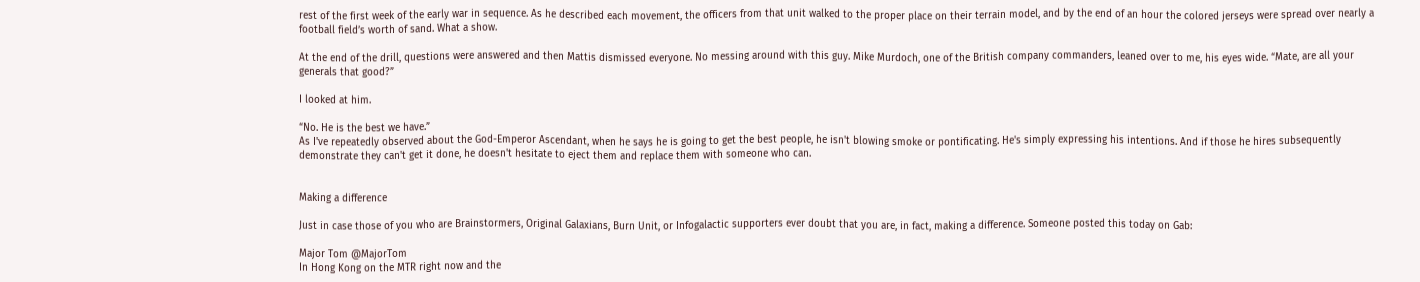rest of the first week of the early war in sequence. As he described each movement, the officers from that unit walked to the proper place on their terrain model, and by the end of an hour the colored jerseys were spread over nearly a football field’s worth of sand. What a show.

At the end of the drill, questions were answered and then Mattis dismissed everyone. No messing around with this guy. Mike Murdoch, one of the British company commanders, leaned over to me, his eyes wide. “Mate, are all your generals that good?”

I looked at him.

“No. He is the best we have.”
As I've repeatedly observed about the God-Emperor Ascendant, when he says he is going to get the best people, he isn't blowing smoke or pontificating. He's simply expressing his intentions. And if those he hires subsequently demonstrate they can't get it done, he doesn't hesitate to eject them and replace them with someone who can.


Making a difference

Just in case those of you who are Brainstormers, Original Galaxians, Burn Unit, or Infogalactic supporters ever doubt that you are, in fact, making a difference. Someone posted this today on Gab:

Major Tom @MajorTom
In Hong Kong on the MTR right now and the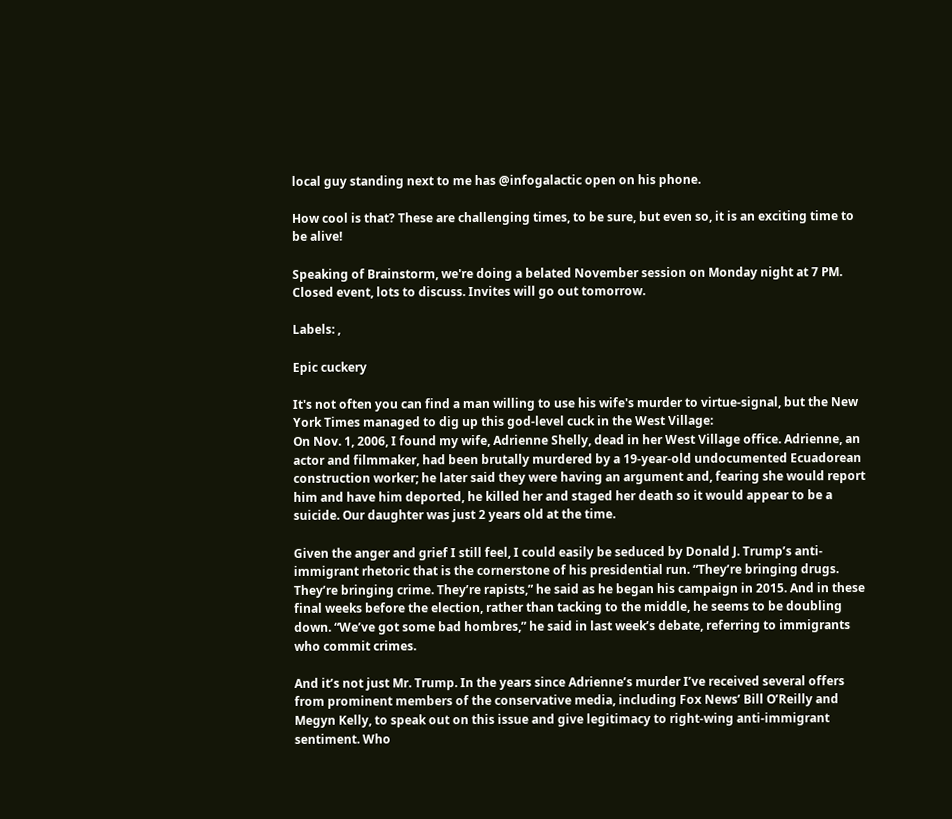local guy standing next to me has @infogalactic open on his phone.

How cool is that? These are challenging times, to be sure, but even so, it is an exciting time to be alive!

Speaking of Brainstorm, we're doing a belated November session on Monday night at 7 PM. Closed event, lots to discuss. Invites will go out tomorrow.

Labels: ,

Epic cuckery

It's not often you can find a man willing to use his wife's murder to virtue-signal, but the New York Times managed to dig up this god-level cuck in the West Village:
On Nov. 1, 2006, I found my wife, Adrienne Shelly, dead in her West Village office. Adrienne, an actor and filmmaker, had been brutally murdered by a 19-year-old undocumented Ecuadorean construction worker; he later said they were having an argument and, fearing she would report him and have him deported, he killed her and staged her death so it would appear to be a suicide. Our daughter was just 2 years old at the time.

Given the anger and grief I still feel, I could easily be seduced by Donald J. Trump’s anti-immigrant rhetoric that is the cornerstone of his presidential run. “They’re bringing drugs. They’re bringing crime. They’re rapists,” he said as he began his campaign in 2015. And in these final weeks before the election, rather than tacking to the middle, he seems to be doubling down. “We’ve got some bad hombres,” he said in last week’s debate, referring to immigrants who commit crimes.

And it’s not just Mr. Trump. In the years since Adrienne’s murder I’ve received several offers from prominent members of the conservative media, including Fox News’ Bill O’Reilly and Megyn Kelly, to speak out on this issue and give legitimacy to right-wing anti-immigrant sentiment. Who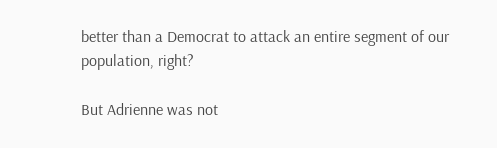better than a Democrat to attack an entire segment of our population, right?

But Adrienne was not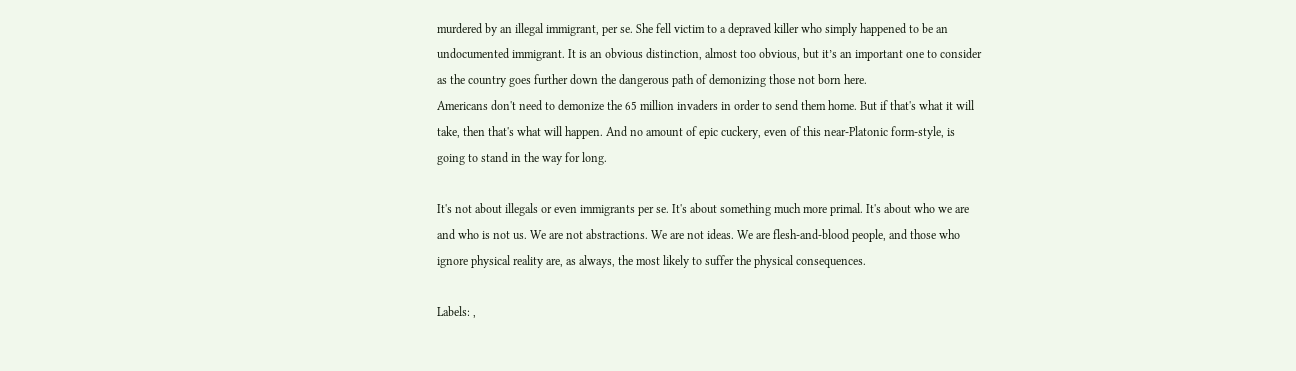murdered by an illegal immigrant, per se. She fell victim to a depraved killer who simply happened to be an undocumented immigrant. It is an obvious distinction, almost too obvious, but it’s an important one to consider as the country goes further down the dangerous path of demonizing those not born here.
Americans don't need to demonize the 65 million invaders in order to send them home. But if that's what it will take, then that's what will happen. And no amount of epic cuckery, even of this near-Platonic form-style, is going to stand in the way for long.

It's not about illegals or even immigrants per se. It's about something much more primal. It's about who we are and who is not us. We are not abstractions. We are not ideas. We are flesh-and-blood people, and those who ignore physical reality are, as always, the most likely to suffer the physical consequences.

Labels: ,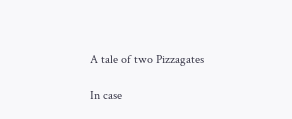A tale of two Pizzagates

In case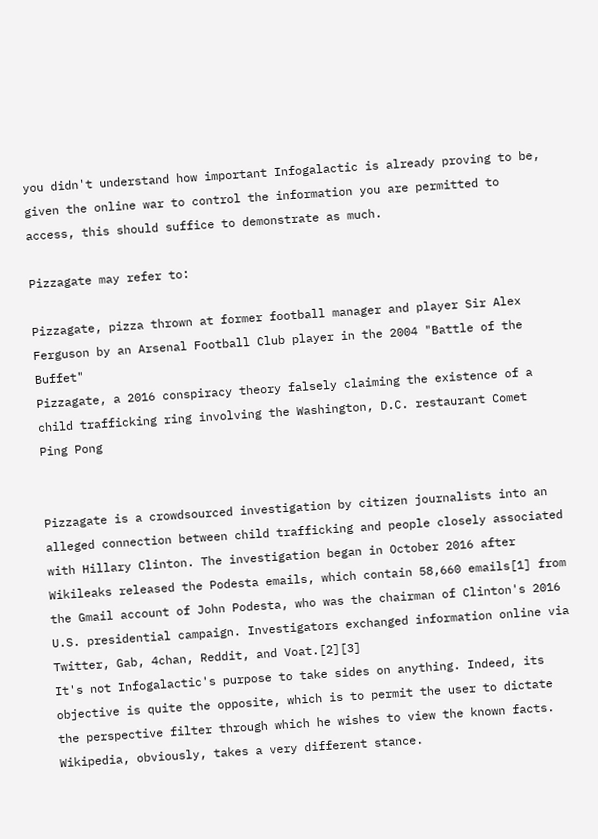you didn't understand how important Infogalactic is already proving to be, given the online war to control the information you are permitted to access, this should suffice to demonstrate as much.

Pizzagate may refer to:

Pizzagate, pizza thrown at former football manager and player Sir Alex Ferguson by an Arsenal Football Club player in the 2004 "Battle of the Buffet"
Pizzagate, a 2016 conspiracy theory falsely claiming the existence of a child trafficking ring involving the Washington, D.C. restaurant Comet Ping Pong


Pizzagate is a crowdsourced investigation by citizen journalists into an alleged connection between child trafficking and people closely associated with Hillary Clinton. The investigation began in October 2016 after Wikileaks released the Podesta emails, which contain 58,660 emails[1] from the Gmail account of John Podesta, who was the chairman of Clinton's 2016 U.S. presidential campaign. Investigators exchanged information online via Twitter, Gab, 4chan, Reddit, and Voat.[2][3]
It's not Infogalactic's purpose to take sides on anything. Indeed, its objective is quite the opposite, which is to permit the user to dictate the perspective filter through which he wishes to view the known facts. Wikipedia, obviously, takes a very different stance.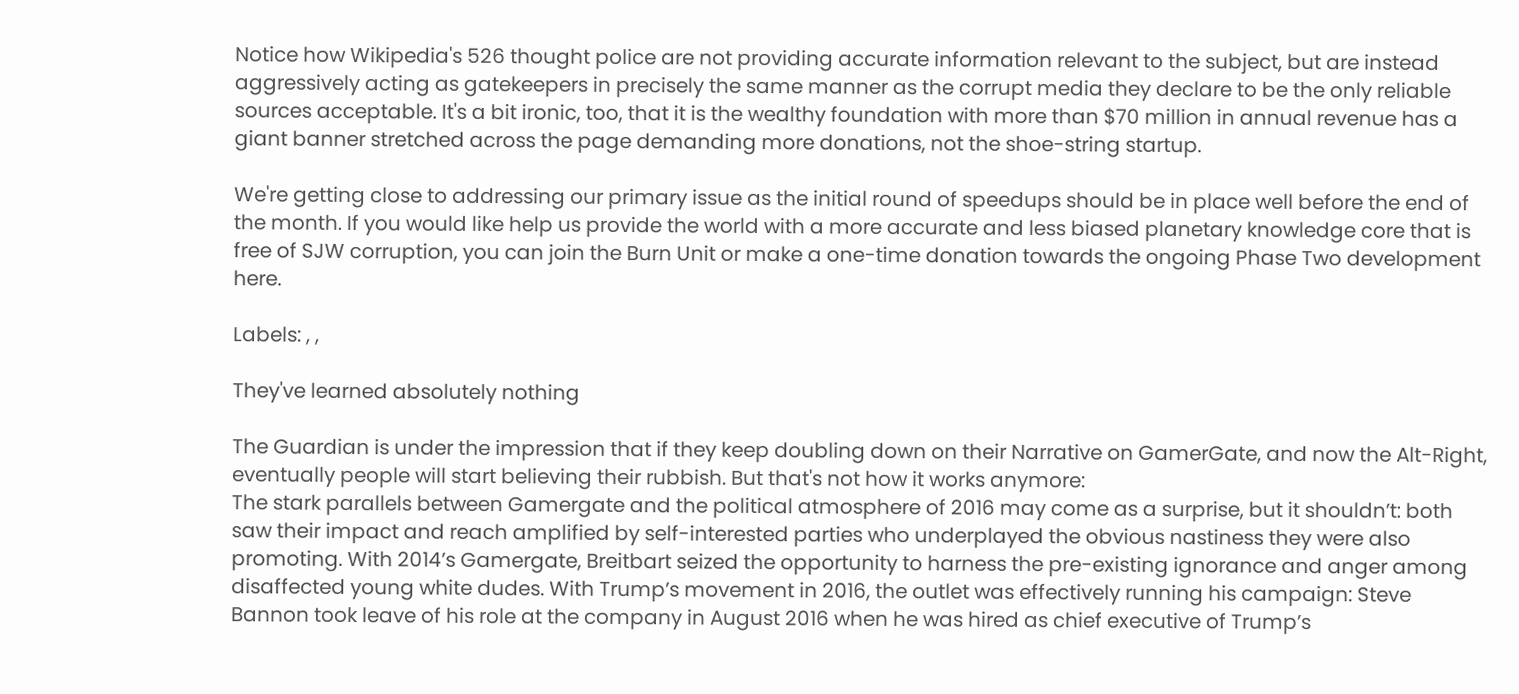Notice how Wikipedia's 526 thought police are not providing accurate information relevant to the subject, but are instead aggressively acting as gatekeepers in precisely the same manner as the corrupt media they declare to be the only reliable sources acceptable. It's a bit ironic, too, that it is the wealthy foundation with more than $70 million in annual revenue has a giant banner stretched across the page demanding more donations, not the shoe-string startup.

We're getting close to addressing our primary issue as the initial round of speedups should be in place well before the end of the month. If you would like help us provide the world with a more accurate and less biased planetary knowledge core that is free of SJW corruption, you can join the Burn Unit or make a one-time donation towards the ongoing Phase Two development here.

Labels: , ,

They've learned absolutely nothing

The Guardian is under the impression that if they keep doubling down on their Narrative on GamerGate, and now the Alt-Right, eventually people will start believing their rubbish. But that's not how it works anymore:
The stark parallels between Gamergate and the political atmosphere of 2016 may come as a surprise, but it shouldn’t: both saw their impact and reach amplified by self-interested parties who underplayed the obvious nastiness they were also promoting. With 2014’s Gamergate, Breitbart seized the opportunity to harness the pre-existing ignorance and anger among disaffected young white dudes. With Trump’s movement in 2016, the outlet was effectively running his campaign: Steve Bannon took leave of his role at the company in August 2016 when he was hired as chief executive of Trump’s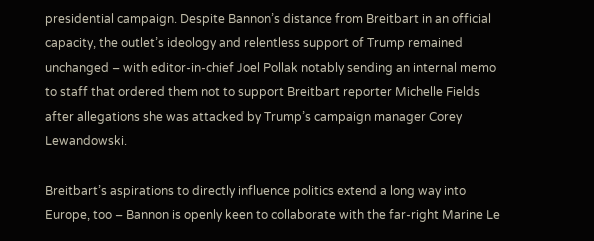presidential campaign. Despite Bannon’s distance from Breitbart in an official capacity, the outlet’s ideology and relentless support of Trump remained unchanged – with editor-in-chief Joel Pollak notably sending an internal memo to staff that ordered them not to support Breitbart reporter Michelle Fields after allegations she was attacked by Trump’s campaign manager Corey Lewandowski.

Breitbart’s aspirations to directly influence politics extend a long way into Europe, too – Bannon is openly keen to collaborate with the far-right Marine Le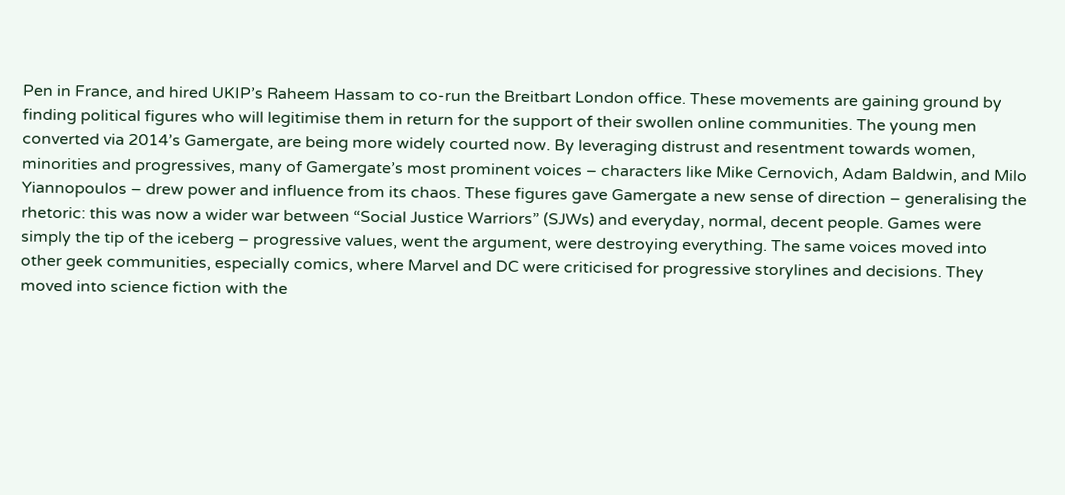Pen in France, and hired UKIP’s Raheem Hassam to co-run the Breitbart London office. These movements are gaining ground by finding political figures who will legitimise them in return for the support of their swollen online communities. The young men converted via 2014’s Gamergate, are being more widely courted now. By leveraging distrust and resentment towards women, minorities and progressives, many of Gamergate’s most prominent voices – characters like Mike Cernovich, Adam Baldwin, and Milo Yiannopoulos – drew power and influence from its chaos. These figures gave Gamergate a new sense of direction – generalising the rhetoric: this was now a wider war between “Social Justice Warriors” (SJWs) and everyday, normal, decent people. Games were simply the tip of the iceberg – progressive values, went the argument, were destroying everything. The same voices moved into other geek communities, especially comics, where Marvel and DC were criticised for progressive storylines and decisions. They moved into science fiction with the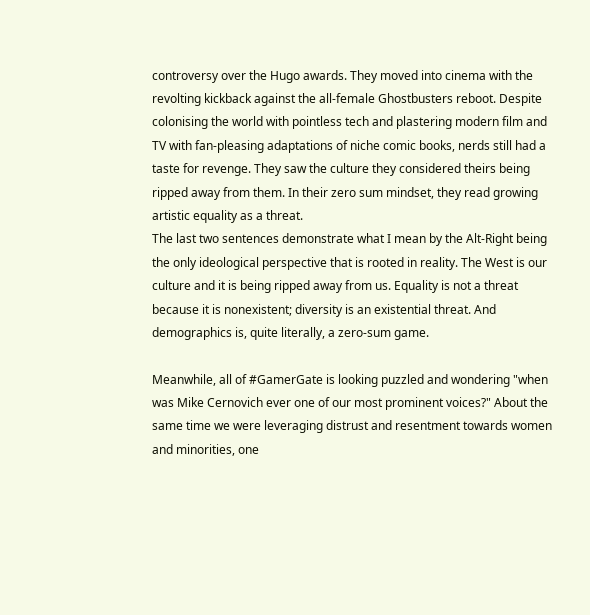controversy over the Hugo awards. They moved into cinema with the revolting kickback against the all-female Ghostbusters reboot. Despite colonising the world with pointless tech and plastering modern film and TV with fan-pleasing adaptations of niche comic books, nerds still had a taste for revenge. They saw the culture they considered theirs being ripped away from them. In their zero sum mindset, they read growing artistic equality as a threat.
The last two sentences demonstrate what I mean by the Alt-Right being the only ideological perspective that is rooted in reality. The West is our culture and it is being ripped away from us. Equality is not a threat because it is nonexistent; diversity is an existential threat. And demographics is, quite literally, a zero-sum game.

Meanwhile, all of #GamerGate is looking puzzled and wondering "when was Mike Cernovich ever one of our most prominent voices?" About the same time we were leveraging distrust and resentment towards women and minorities, one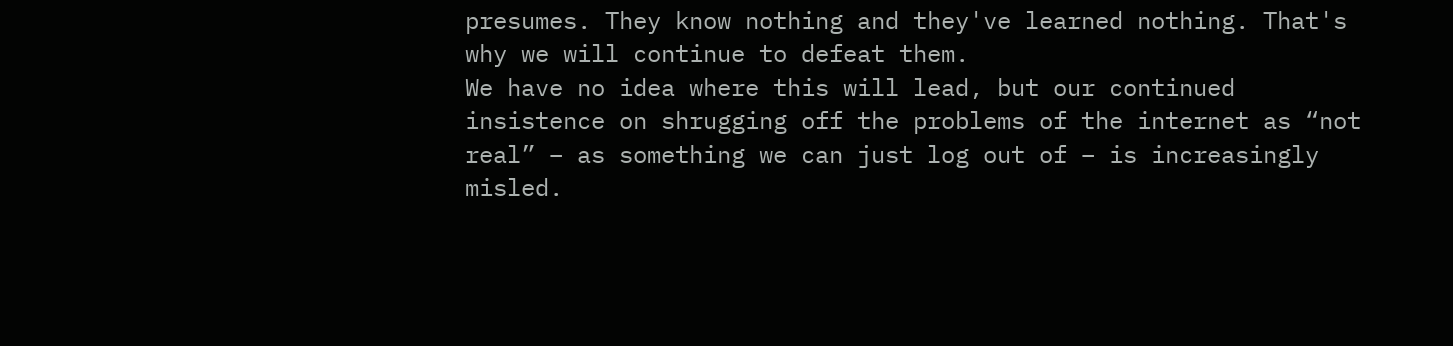presumes. They know nothing and they've learned nothing. That's why we will continue to defeat them.
We have no idea where this will lead, but our continued insistence on shrugging off the problems of the internet as “not real” – as something we can just log out of – is increasingly misled.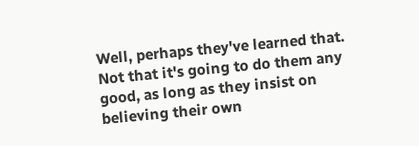Well, perhaps they've learned that. Not that it's going to do them any good, as long as they insist on believing their own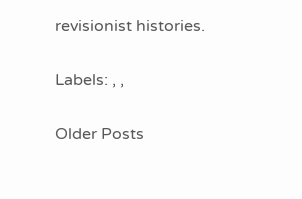revisionist histories.

Labels: , ,

Older Posts